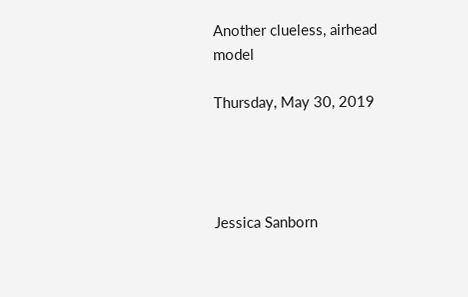Another clueless, airhead model

Thursday, May 30, 2019




Jessica Sanborn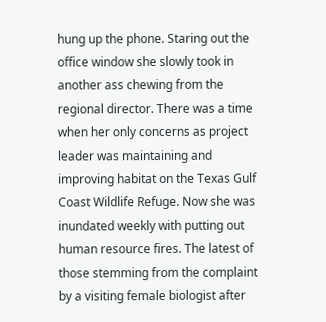hung up the phone. Staring out the office window she slowly took in another ass chewing from the regional director. There was a time when her only concerns as project leader was maintaining and improving habitat on the Texas Gulf Coast Wildlife Refuge. Now she was inundated weekly with putting out human resource fires. The latest of those stemming from the complaint by a visiting female biologist after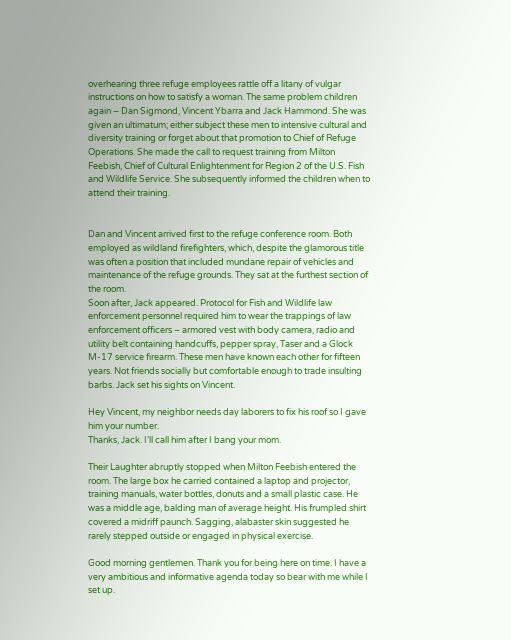overhearing three refuge employees rattle off a litany of vulgar instructions on how to satisfy a woman. The same problem children again – Dan Sigmond, Vincent Ybarra and Jack Hammond. She was given an ultimatum; either subject these men to intensive cultural and diversity training or forget about that promotion to Chief of Refuge Operations. She made the call to request training from Milton Feebish, Chief of Cultural Enlightenment for Region 2 of the U.S. Fish and Wildlife Service. She subsequently informed the children when to attend their training.


Dan and Vincent arrived first to the refuge conference room. Both employed as wildland firefighters, which, despite the glamorous title was often a position that included mundane repair of vehicles and maintenance of the refuge grounds. They sat at the furthest section of the room.
Soon after, Jack appeared. Protocol for Fish and Wildlife law enforcement personnel required him to wear the trappings of law enforcement officers – armored vest with body camera, radio and utility belt containing handcuffs, pepper spray, Taser and a Glock M-17 service firearm. These men have known each other for fifteen years. Not friends socially but comfortable enough to trade insulting barbs. Jack set his sights on Vincent.

Hey Vincent, my neighbor needs day laborers to fix his roof so I gave him your number.
Thanks, Jack. I’ll call him after I bang your mom.

Their Laughter abruptly stopped when Milton Feebish entered the room. The large box he carried contained a laptop and projector, training manuals, water bottles, donuts and a small plastic case. He was a middle age, balding man of average height. His frumpled shirt covered a midriff paunch. Sagging, alabaster skin suggested he rarely stepped outside or engaged in physical exercise.

Good morning gentlemen. Thank you for being here on time. I have a very ambitious and informative agenda today so bear with me while I set up.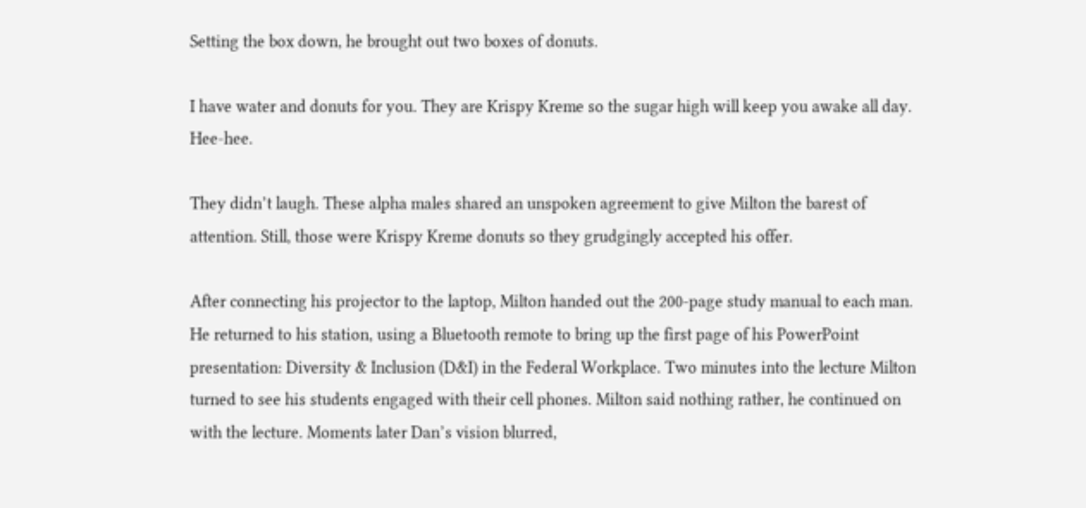Setting the box down, he brought out two boxes of donuts.

I have water and donuts for you. They are Krispy Kreme so the sugar high will keep you awake all day. Hee-hee.

They didn’t laugh. These alpha males shared an unspoken agreement to give Milton the barest of attention. Still, those were Krispy Kreme donuts so they grudgingly accepted his offer.

After connecting his projector to the laptop, Milton handed out the 200-page study manual to each man. He returned to his station, using a Bluetooth remote to bring up the first page of his PowerPoint presentation: Diversity & Inclusion (D&I) in the Federal Workplace. Two minutes into the lecture Milton turned to see his students engaged with their cell phones. Milton said nothing rather, he continued on with the lecture. Moments later Dan’s vision blurred,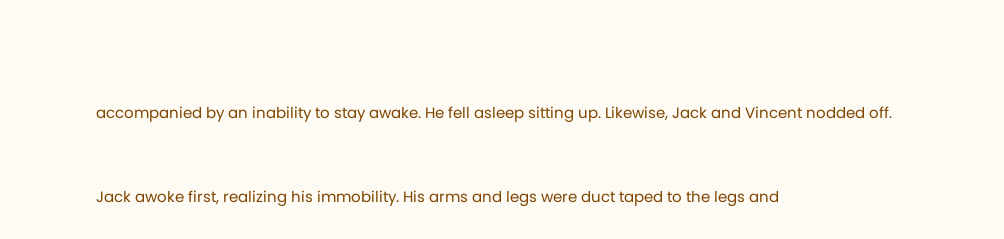accompanied by an inability to stay awake. He fell asleep sitting up. Likewise, Jack and Vincent nodded off.


Jack awoke first, realizing his immobility. His arms and legs were duct taped to the legs and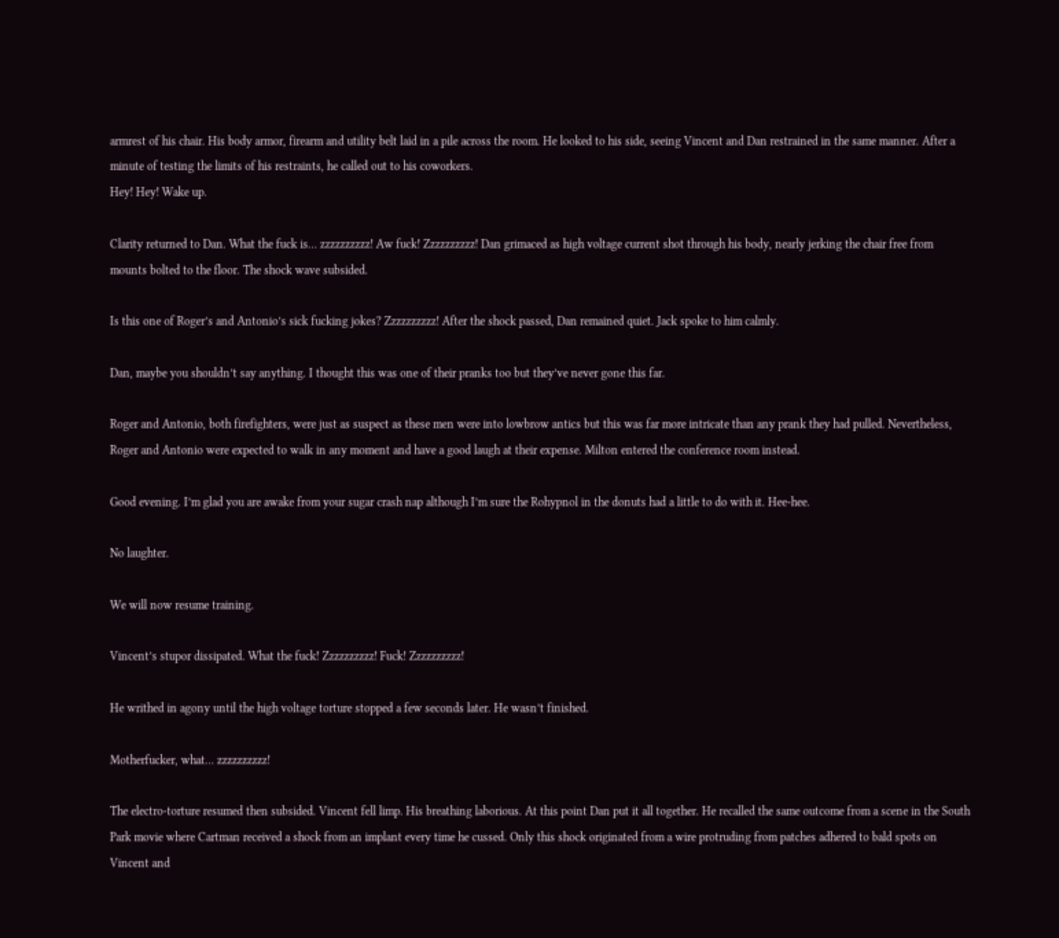armrest of his chair. His body armor, firearm and utility belt laid in a pile across the room. He looked to his side, seeing Vincent and Dan restrained in the same manner. After a minute of testing the limits of his restraints, he called out to his coworkers.
Hey! Hey! Wake up.

Clarity returned to Dan. What the fuck is… zzzzzzzzzz! Aw fuck! Zzzzzzzzzz! Dan grimaced as high voltage current shot through his body, nearly jerking the chair free from mounts bolted to the floor. The shock wave subsided.

Is this one of Roger’s and Antonio’s sick fucking jokes? Zzzzzzzzzz! After the shock passed, Dan remained quiet. Jack spoke to him calmly.

Dan, maybe you shouldn’t say anything. I thought this was one of their pranks too but they’ve never gone this far.

Roger and Antonio, both firefighters, were just as suspect as these men were into lowbrow antics but this was far more intricate than any prank they had pulled. Nevertheless, Roger and Antonio were expected to walk in any moment and have a good laugh at their expense. Milton entered the conference room instead.

Good evening. I’m glad you are awake from your sugar crash nap although I’m sure the Rohypnol in the donuts had a little to do with it. Hee-hee.

No laughter.

We will now resume training.

Vincent’s stupor dissipated. What the fuck! Zzzzzzzzzz! Fuck! Zzzzzzzzzz!

He writhed in agony until the high voltage torture stopped a few seconds later. He wasn’t finished.

Motherfucker, what… zzzzzzzzzz!

The electro-torture resumed then subsided. Vincent fell limp. His breathing laborious. At this point Dan put it all together. He recalled the same outcome from a scene in the South Park movie where Cartman received a shock from an implant every time he cussed. Only this shock originated from a wire protruding from patches adhered to bald spots on Vincent and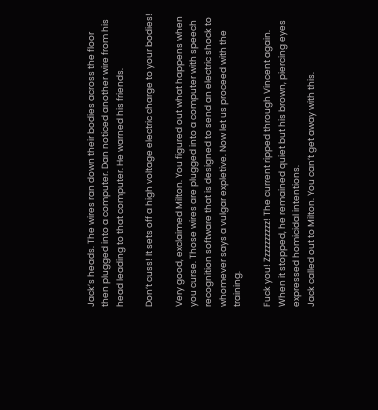Jack’s heads. The wires ran down their bodies across the floor then plugged into a computer. Dan noticed another wire from his head leading to that computer. He warned his friends.

Don’t cuss! It sets off a high voltage electric charge to your bodies!

Very good, exclaimed Milton. You figured out what happens when you curse. Those wires are plugged into a computer with speech recognition software that is designed to send an electric shock to whomever says a vulgar expletive. Now let us proceed with the training.

Fuck you! Zzzzzzzzzz! The current ripped through Vincent again. When it stopped, he remained quiet but his brown, piercing eyes expressed homicidal intentions.
Jack called out to Milton. You can’t get away with this.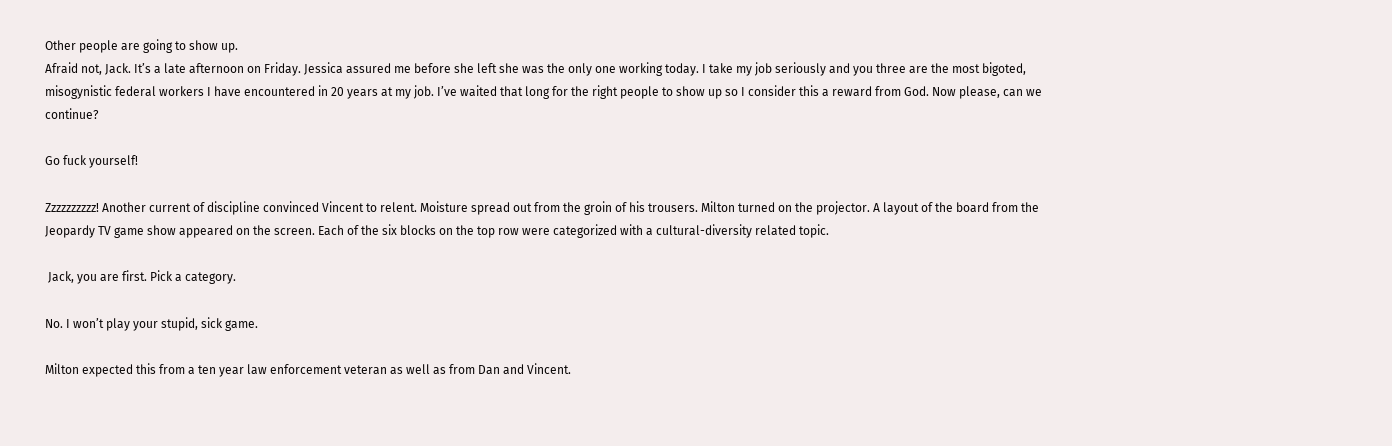Other people are going to show up.
Afraid not, Jack. It’s a late afternoon on Friday. Jessica assured me before she left she was the only one working today. I take my job seriously and you three are the most bigoted, misogynistic federal workers I have encountered in 20 years at my job. I’ve waited that long for the right people to show up so I consider this a reward from God. Now please, can we continue?

Go fuck yourself!

Zzzzzzzzzz! Another current of discipline convinced Vincent to relent. Moisture spread out from the groin of his trousers. Milton turned on the projector. A layout of the board from the Jeopardy TV game show appeared on the screen. Each of the six blocks on the top row were categorized with a cultural-diversity related topic.

 Jack, you are first. Pick a category.

No. I won’t play your stupid, sick game.

Milton expected this from a ten year law enforcement veteran as well as from Dan and Vincent.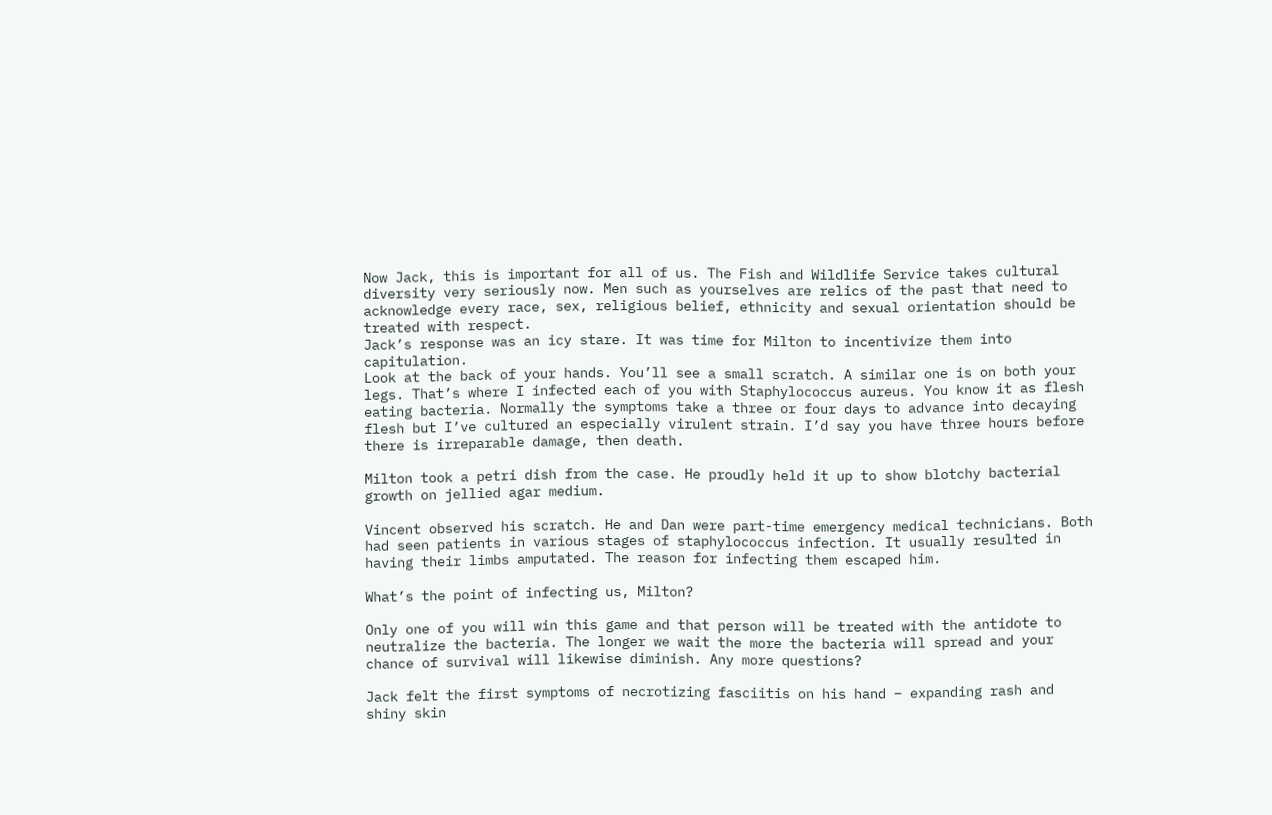Now Jack, this is important for all of us. The Fish and Wildlife Service takes cultural diversity very seriously now. Men such as yourselves are relics of the past that need to acknowledge every race, sex, religious belief, ethnicity and sexual orientation should be treated with respect.
Jack’s response was an icy stare. It was time for Milton to incentivize them into capitulation.
Look at the back of your hands. You’ll see a small scratch. A similar one is on both your legs. That’s where I infected each of you with Staphylococcus aureus. You know it as flesh eating bacteria. Normally the symptoms take a three or four days to advance into decaying flesh but I’ve cultured an especially virulent strain. I’d say you have three hours before there is irreparable damage, then death.

Milton took a petri dish from the case. He proudly held it up to show blotchy bacterial growth on jellied agar medium.

Vincent observed his scratch. He and Dan were part-time emergency medical technicians. Both had seen patients in various stages of staphylococcus infection. It usually resulted in having their limbs amputated. The reason for infecting them escaped him.

What’s the point of infecting us, Milton?

Only one of you will win this game and that person will be treated with the antidote to neutralize the bacteria. The longer we wait the more the bacteria will spread and your chance of survival will likewise diminish. Any more questions?

Jack felt the first symptoms of necrotizing fasciitis on his hand – expanding rash and shiny skin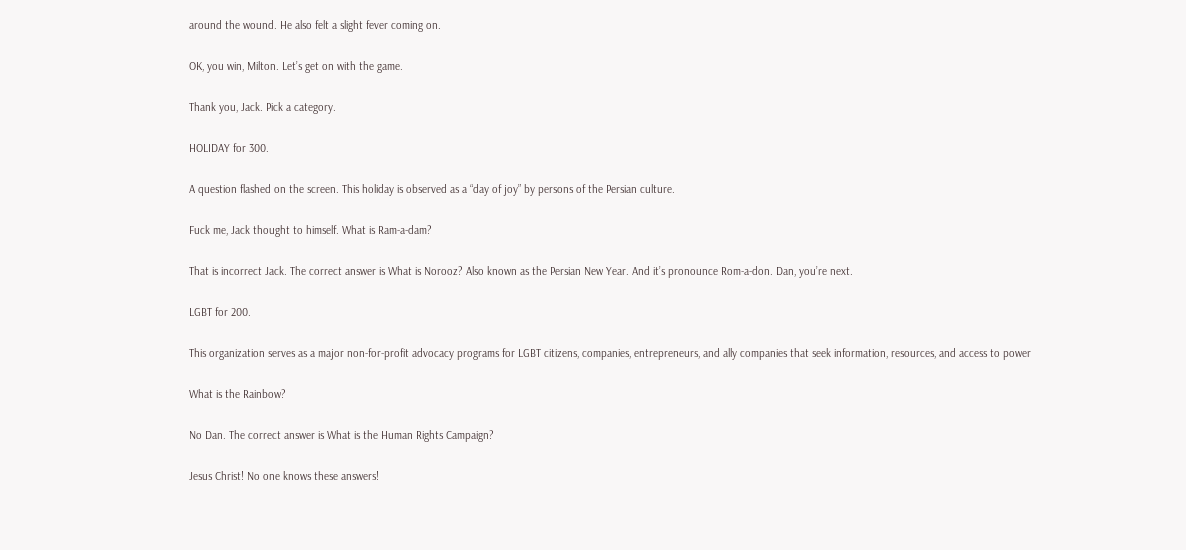around the wound. He also felt a slight fever coming on.

OK, you win, Milton. Let’s get on with the game.

Thank you, Jack. Pick a category.

HOLIDAY for 300.

A question flashed on the screen. This holiday is observed as a “day of joy” by persons of the Persian culture.

Fuck me, Jack thought to himself. What is Ram-a-dam?

That is incorrect Jack. The correct answer is What is Norooz? Also known as the Persian New Year. And it’s pronounce Rom-a-don. Dan, you’re next.

LGBT for 200.

This organization serves as a major non-for-profit advocacy programs for LGBT citizens, companies, entrepreneurs, and ally companies that seek information, resources, and access to power

What is the Rainbow?

No Dan. The correct answer is What is the Human Rights Campaign?

Jesus Christ! No one knows these answers!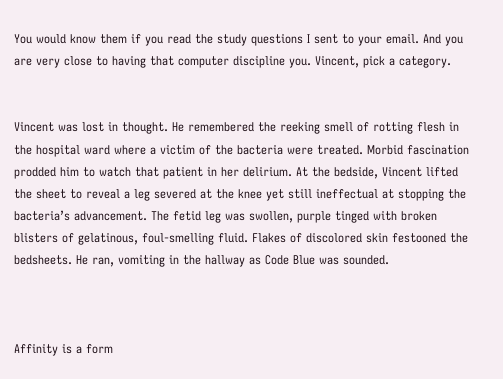You would know them if you read the study questions I sent to your email. And you are very close to having that computer discipline you. Vincent, pick a category.


Vincent was lost in thought. He remembered the reeking smell of rotting flesh in the hospital ward where a victim of the bacteria were treated. Morbid fascination prodded him to watch that patient in her delirium. At the bedside, Vincent lifted the sheet to reveal a leg severed at the knee yet still ineffectual at stopping the bacteria’s advancement. The fetid leg was swollen, purple tinged with broken blisters of gelatinous, foul-smelling fluid. Flakes of discolored skin festooned the bedsheets. He ran, vomiting in the hallway as Code Blue was sounded.



Affinity is a form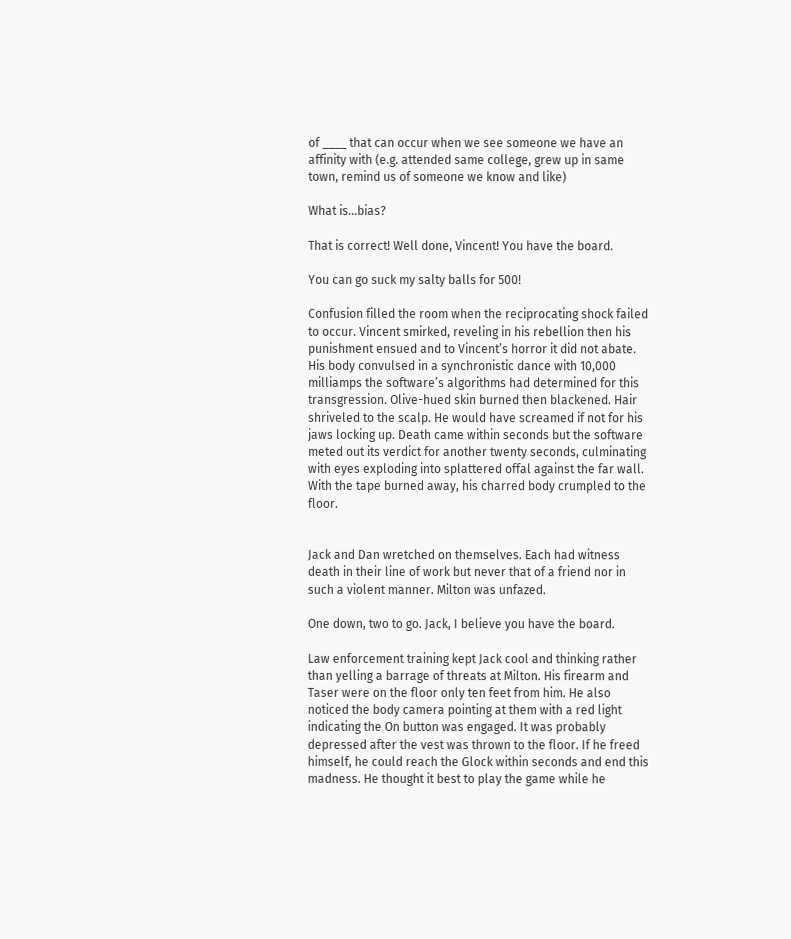of ____ that can occur when we see someone we have an affinity with (e.g. attended same college, grew up in same town, remind us of someone we know and like)

What is…bias?

That is correct! Well done, Vincent! You have the board.

You can go suck my salty balls for 500!

Confusion filled the room when the reciprocating shock failed to occur. Vincent smirked, reveling in his rebellion then his punishment ensued and to Vincent’s horror it did not abate. His body convulsed in a synchronistic dance with 10,000 milliamps the software’s algorithms had determined for this transgression. Olive-hued skin burned then blackened. Hair shriveled to the scalp. He would have screamed if not for his jaws locking up. Death came within seconds but the software meted out its verdict for another twenty seconds, culminating with eyes exploding into splattered offal against the far wall. With the tape burned away, his charred body crumpled to the floor.


Jack and Dan wretched on themselves. Each had witness death in their line of work but never that of a friend nor in such a violent manner. Milton was unfazed.

One down, two to go. Jack, I believe you have the board.

Law enforcement training kept Jack cool and thinking rather than yelling a barrage of threats at Milton. His firearm and Taser were on the floor only ten feet from him. He also noticed the body camera pointing at them with a red light indicating the On button was engaged. It was probably depressed after the vest was thrown to the floor. If he freed himself, he could reach the Glock within seconds and end this madness. He thought it best to play the game while he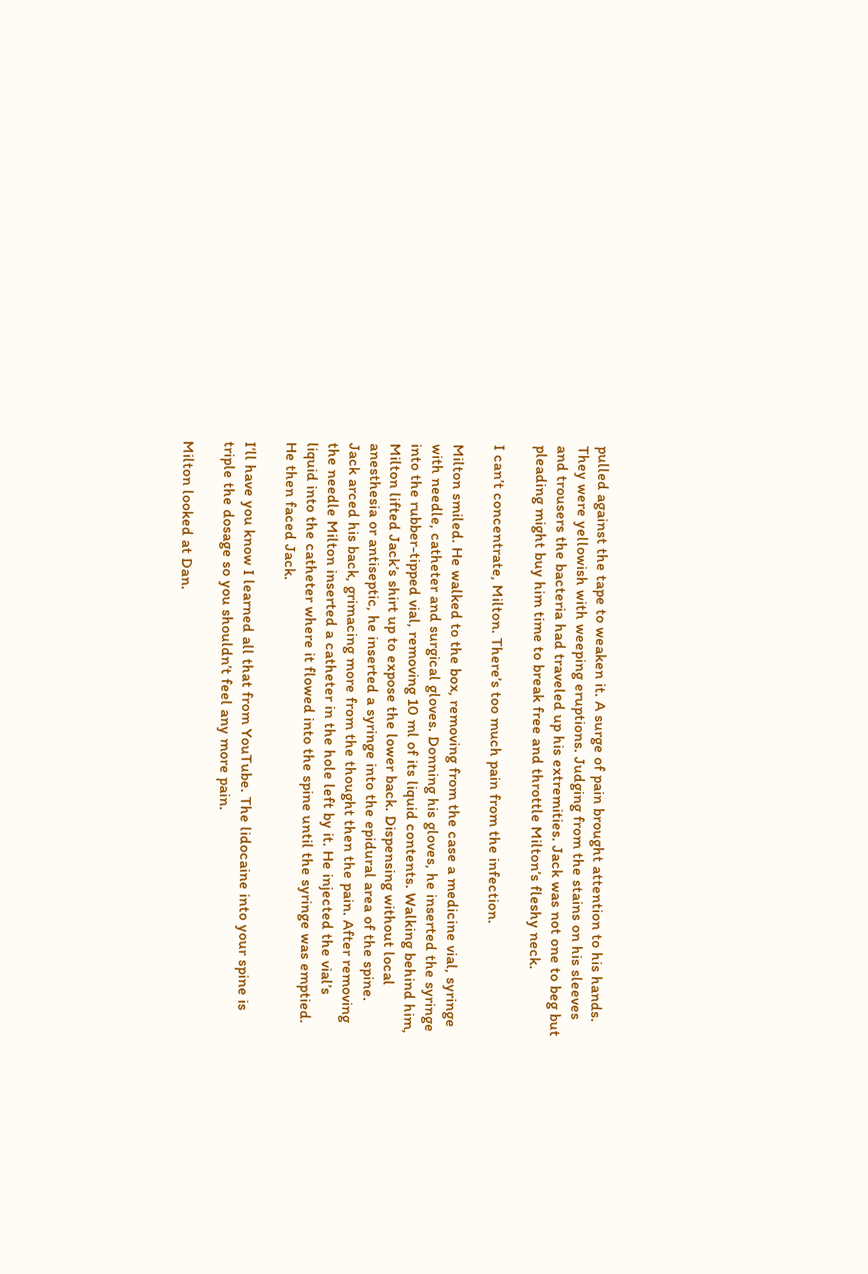pulled against the tape to weaken it. A surge of pain brought attention to his hands. They were yellowish with weeping eruptions. Judging from the stains on his sleeves and trousers the bacteria had traveled up his extremities. Jack was not one to beg but pleading might buy him time to break free and throttle Milton’s fleshy neck.

I can’t concentrate, Milton. There’s too much pain from the infection.

Milton smiled. He walked to the box, removing from the case a medicine vial, syringe with needle, catheter and surgical gloves. Donning his gloves, he inserted the syringe into the rubber-tipped vial, removing 10 ml of its liquid contents. Walking behind him, Milton lifted Jack’s shirt up to expose the lower back. Dispensing without local anesthesia or antiseptic, he inserted a syringe into the epidural area of the spine. Jack arced his back, grimacing more from the thought then the pain. After removing the needle Milton inserted a catheter in the hole left by it. He injected the vial’s liquid into the catheter where it flowed into the spine until the syringe was emptied. He then faced Jack.

I’ll have you know I learned all that from YouTube. The lidocaine into your spine is triple the dosage so you shouldn’t feel any more pain.

Milton looked at Dan.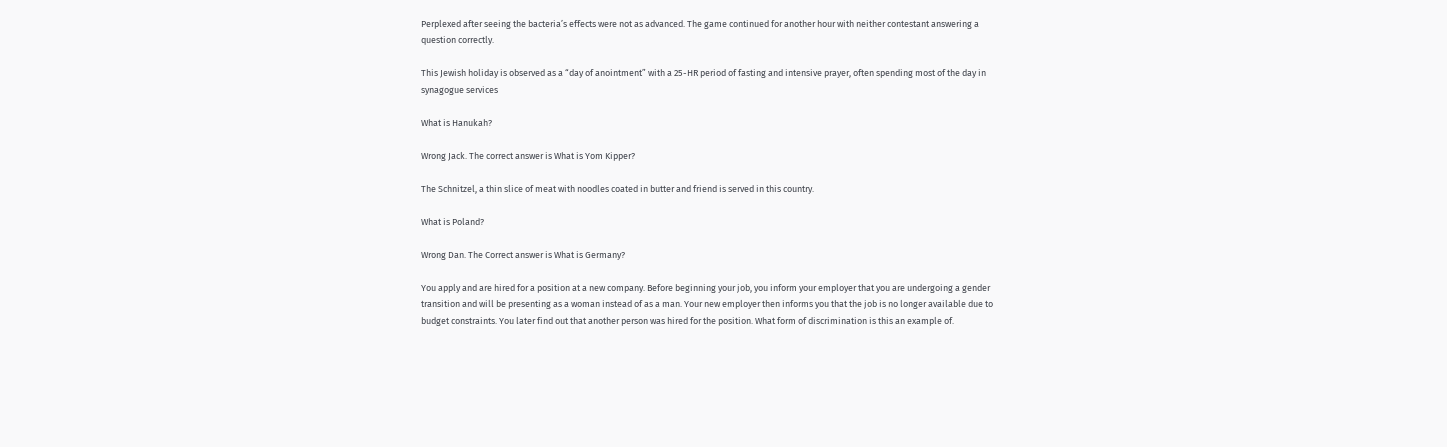Perplexed after seeing the bacteria’s effects were not as advanced. The game continued for another hour with neither contestant answering a question correctly.

This Jewish holiday is observed as a “day of anointment” with a 25-HR period of fasting and intensive prayer, often spending most of the day in synagogue services

What is Hanukah?

Wrong Jack. The correct answer is What is Yom Kipper?

The Schnitzel, a thin slice of meat with noodles coated in butter and friend is served in this country.

What is Poland?

Wrong Dan. The Correct answer is What is Germany?

You apply and are hired for a position at a new company. Before beginning your job, you inform your employer that you are undergoing a gender transition and will be presenting as a woman instead of as a man. Your new employer then informs you that the job is no longer available due to budget constraints. You later find out that another person was hired for the position. What form of discrimination is this an example of.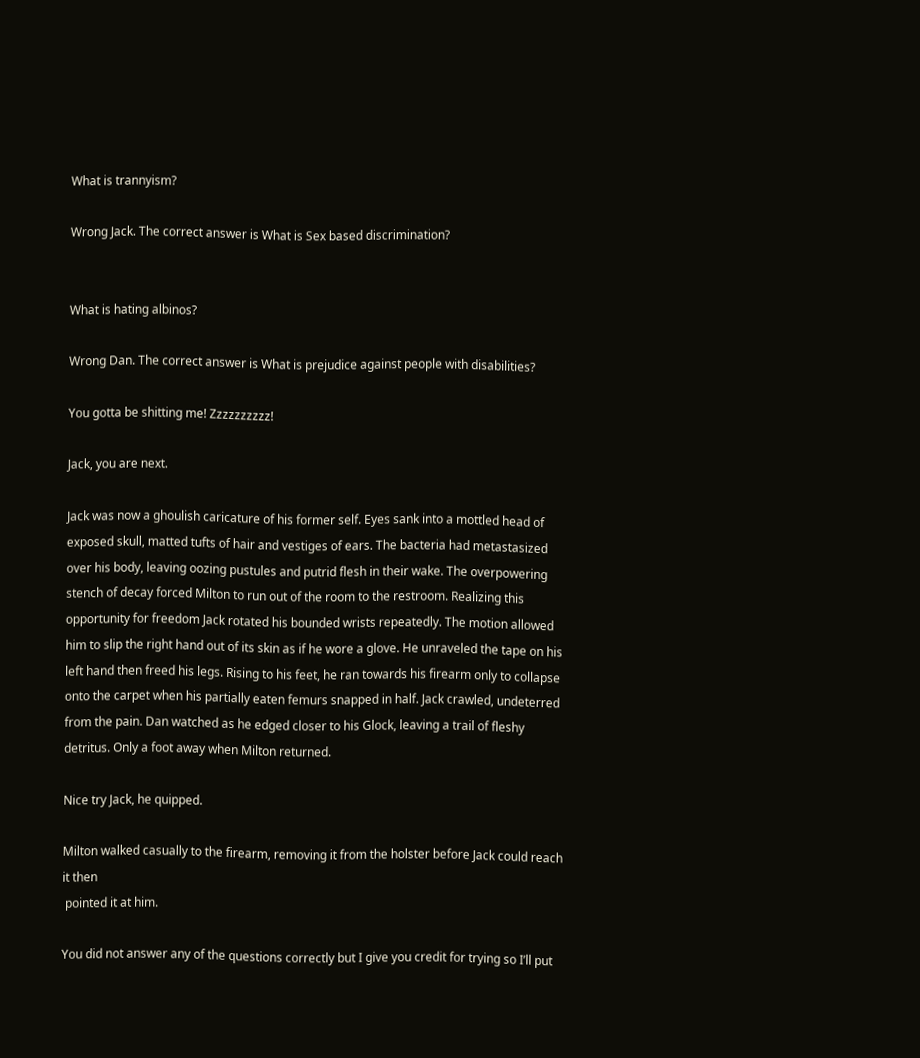What is trannyism?

Wrong Jack. The correct answer is What is Sex based discrimination?


What is hating albinos?

Wrong Dan. The correct answer is What is prejudice against people with disabilities?

You gotta be shitting me! Zzzzzzzzzz!

Jack, you are next.

Jack was now a ghoulish caricature of his former self. Eyes sank into a mottled head of exposed skull, matted tufts of hair and vestiges of ears. The bacteria had metastasized over his body, leaving oozing pustules and putrid flesh in their wake. The overpowering stench of decay forced Milton to run out of the room to the restroom. Realizing this opportunity for freedom Jack rotated his bounded wrists repeatedly. The motion allowed him to slip the right hand out of its skin as if he wore a glove. He unraveled the tape on his left hand then freed his legs. Rising to his feet, he ran towards his firearm only to collapse onto the carpet when his partially eaten femurs snapped in half. Jack crawled, undeterred from the pain. Dan watched as he edged closer to his Glock, leaving a trail of fleshy detritus. Only a foot away when Milton returned.

Nice try Jack, he quipped.

Milton walked casually to the firearm, removing it from the holster before Jack could reach it then
 pointed it at him.

You did not answer any of the questions correctly but I give you credit for trying so I’ll put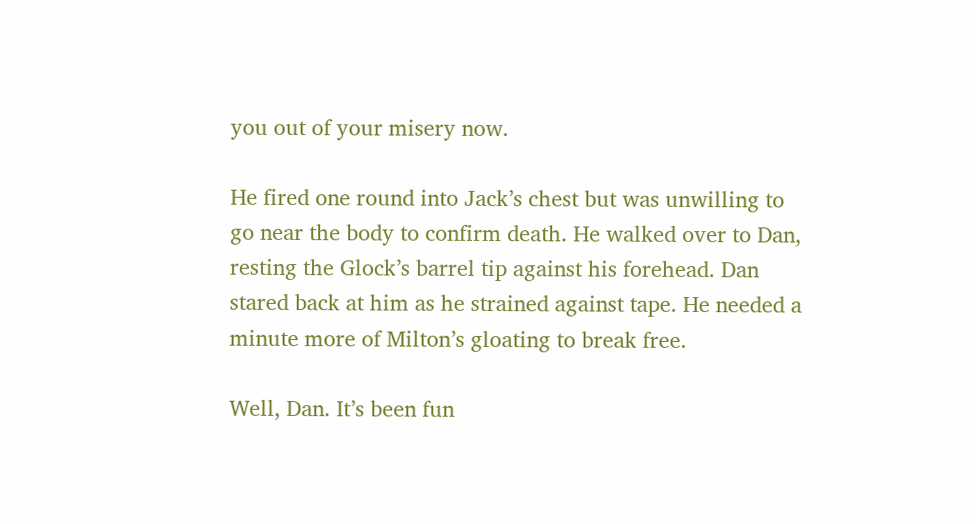you out of your misery now.

He fired one round into Jack’s chest but was unwilling to go near the body to confirm death. He walked over to Dan, resting the Glock’s barrel tip against his forehead. Dan stared back at him as he strained against tape. He needed a minute more of Milton’s gloating to break free.

Well, Dan. It’s been fun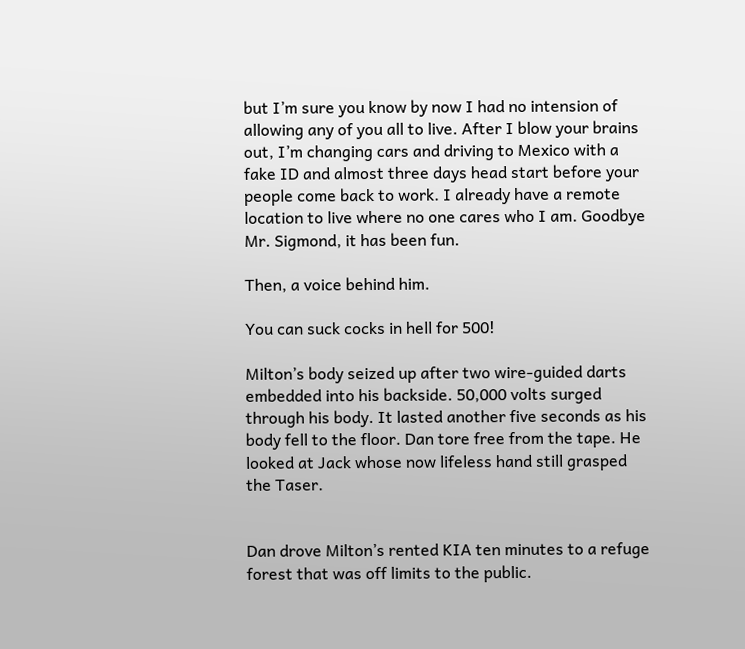but I’m sure you know by now I had no intension of allowing any of you all to live. After I blow your brains out, I’m changing cars and driving to Mexico with a fake ID and almost three days head start before your people come back to work. I already have a remote location to live where no one cares who I am. Goodbye Mr. Sigmond, it has been fun.

Then, a voice behind him.

You can suck cocks in hell for 500!

Milton’s body seized up after two wire-guided darts embedded into his backside. 50,000 volts surged through his body. It lasted another five seconds as his body fell to the floor. Dan tore free from the tape. He looked at Jack whose now lifeless hand still grasped the Taser.


Dan drove Milton’s rented KIA ten minutes to a refuge forest that was off limits to the public.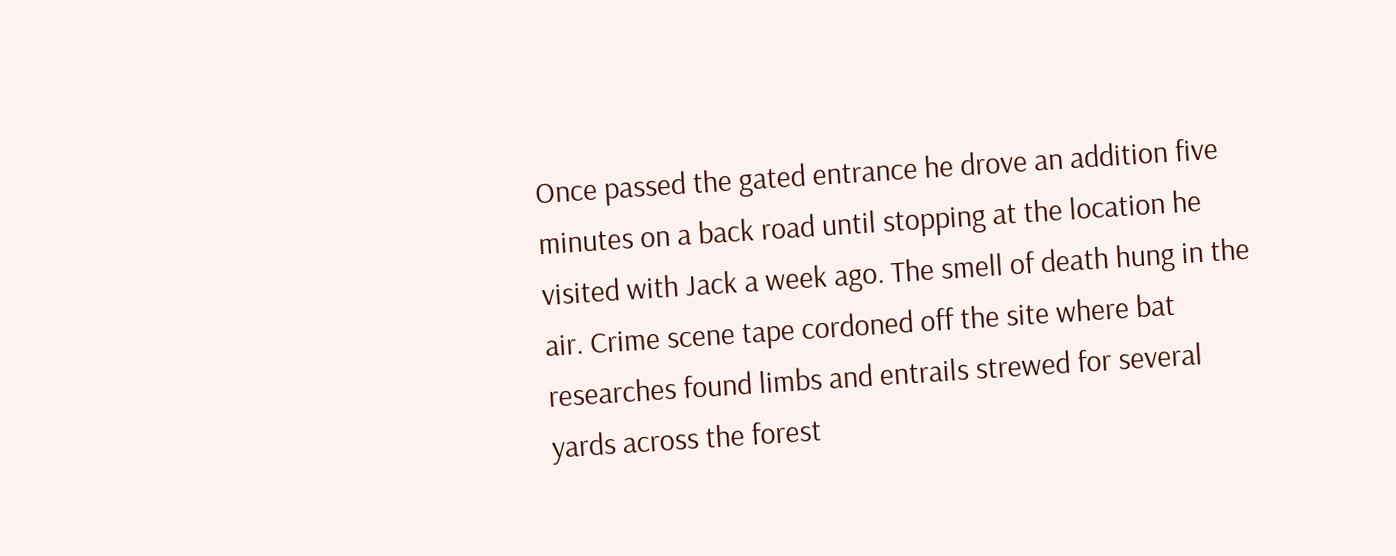Once passed the gated entrance he drove an addition five minutes on a back road until stopping at the location he visited with Jack a week ago. The smell of death hung in the air. Crime scene tape cordoned off the site where bat researches found limbs and entrails strewed for several yards across the forest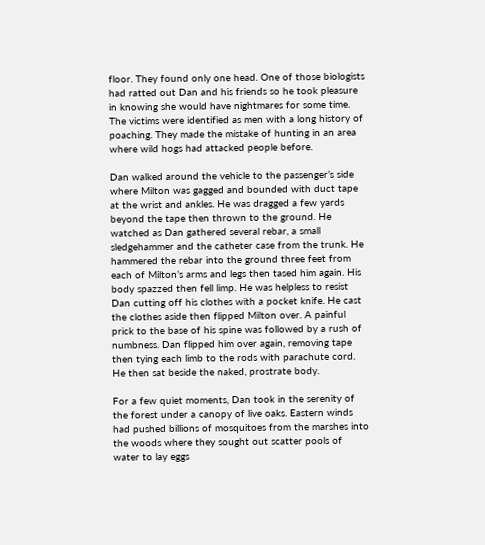floor. They found only one head. One of those biologists had ratted out Dan and his friends so he took pleasure in knowing she would have nightmares for some time. The victims were identified as men with a long history of poaching. They made the mistake of hunting in an area where wild hogs had attacked people before.

Dan walked around the vehicle to the passenger’s side where Milton was gagged and bounded with duct tape at the wrist and ankles. He was dragged a few yards beyond the tape then thrown to the ground. He watched as Dan gathered several rebar, a small sledgehammer and the catheter case from the trunk. He hammered the rebar into the ground three feet from each of Milton’s arms and legs then tased him again. His body spazzed then fell limp. He was helpless to resist Dan cutting off his clothes with a pocket knife. He cast the clothes aside then flipped Milton over. A painful prick to the base of his spine was followed by a rush of numbness. Dan flipped him over again, removing tape then tying each limb to the rods with parachute cord. He then sat beside the naked, prostrate body.

For a few quiet moments, Dan took in the serenity of the forest under a canopy of live oaks. Eastern winds had pushed billions of mosquitoes from the marshes into the woods where they sought out scatter pools of water to lay eggs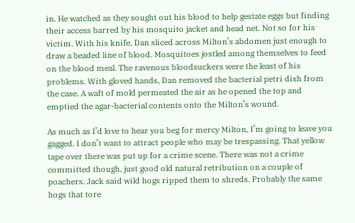in. He watched as they sought out his blood to help gestate eggs but finding their access barred by his mosquito jacket and head net. Not so for his victim. With his knife, Dan sliced across Milton’s abdomen just enough to draw a beaded line of blood. Mosquitoes jostled among themselves to feed on the blood meal. The ravenous bloodsuckers were the least of his problems. With gloved hands, Dan removed the bacterial petri dish from the case. A waft of mold permeated the air as he opened the top and emptied the agar-bacterial contents onto the Milton’s wound.

As much as I’d love to hear you beg for mercy Milton, I’m going to leave you gagged. I don’t want to attract people who may be trespassing. That yellow tape over there was put up for a crime scene. There was not a crime committed though, just good old natural retribution on a couple of poachers. Jack said wild hogs ripped them to shreds. Probably the same hogs that tore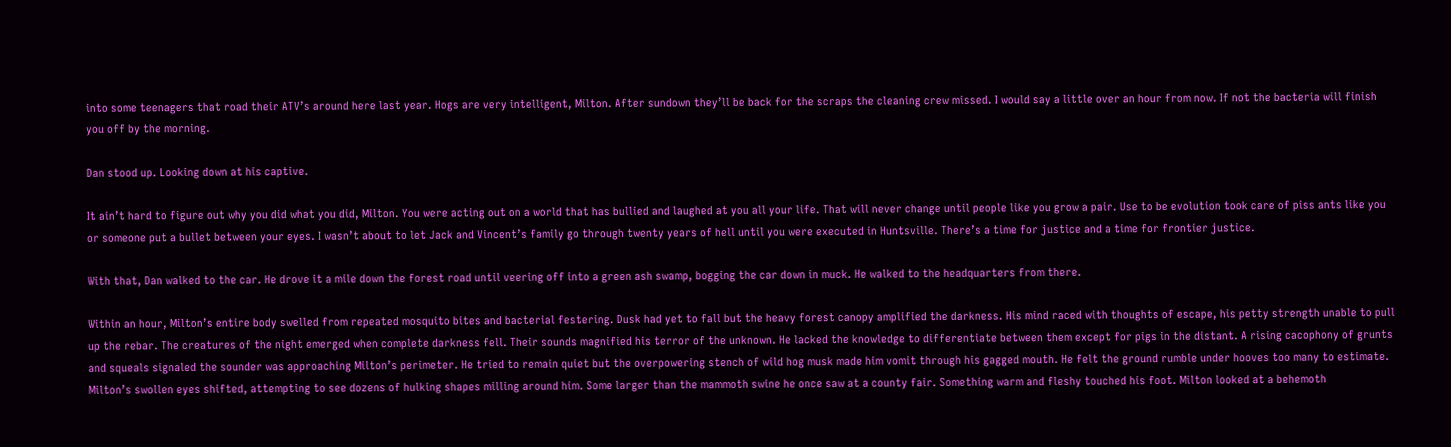into some teenagers that road their ATV’s around here last year. Hogs are very intelligent, Milton. After sundown they’ll be back for the scraps the cleaning crew missed. I would say a little over an hour from now. If not the bacteria will finish you off by the morning.

Dan stood up. Looking down at his captive.

It ain’t hard to figure out why you did what you did, Milton. You were acting out on a world that has bullied and laughed at you all your life. That will never change until people like you grow a pair. Use to be evolution took care of piss ants like you or someone put a bullet between your eyes. I wasn’t about to let Jack and Vincent’s family go through twenty years of hell until you were executed in Huntsville. There’s a time for justice and a time for frontier justice.

With that, Dan walked to the car. He drove it a mile down the forest road until veering off into a green ash swamp, bogging the car down in muck. He walked to the headquarters from there.

Within an hour, Milton’s entire body swelled from repeated mosquito bites and bacterial festering. Dusk had yet to fall but the heavy forest canopy amplified the darkness. His mind raced with thoughts of escape, his petty strength unable to pull up the rebar. The creatures of the night emerged when complete darkness fell. Their sounds magnified his terror of the unknown. He lacked the knowledge to differentiate between them except for pigs in the distant. A rising cacophony of grunts and squeals signaled the sounder was approaching Milton’s perimeter. He tried to remain quiet but the overpowering stench of wild hog musk made him vomit through his gagged mouth. He felt the ground rumble under hooves too many to estimate. Milton’s swollen eyes shifted, attempting to see dozens of hulking shapes milling around him. Some larger than the mammoth swine he once saw at a county fair. Something warm and fleshy touched his foot. Milton looked at a behemoth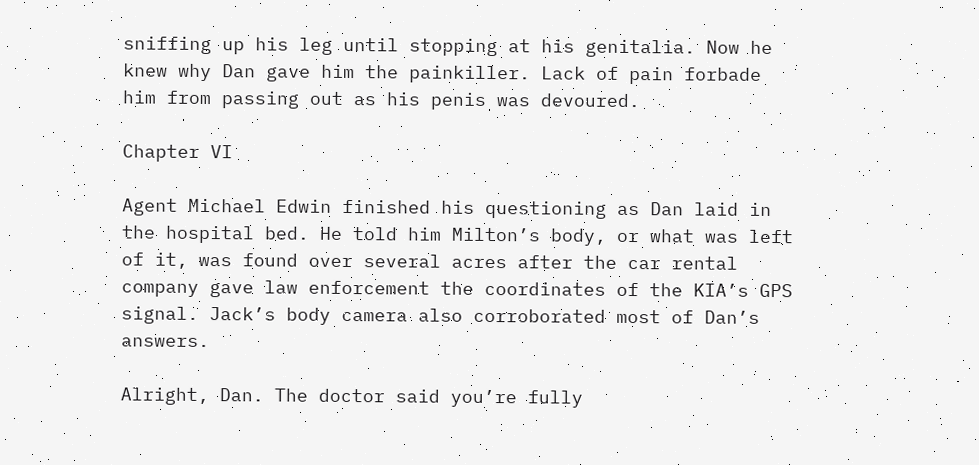sniffing up his leg until stopping at his genitalia. Now he knew why Dan gave him the painkiller. Lack of pain forbade him from passing out as his penis was devoured.

Chapter VI

Agent Michael Edwin finished his questioning as Dan laid in the hospital bed. He told him Milton’s body, or what was left of it, was found over several acres after the car rental company gave law enforcement the coordinates of the KIA’s GPS signal. Jack’s body camera also corroborated most of Dan’s answers.

Alright, Dan. The doctor said you’re fully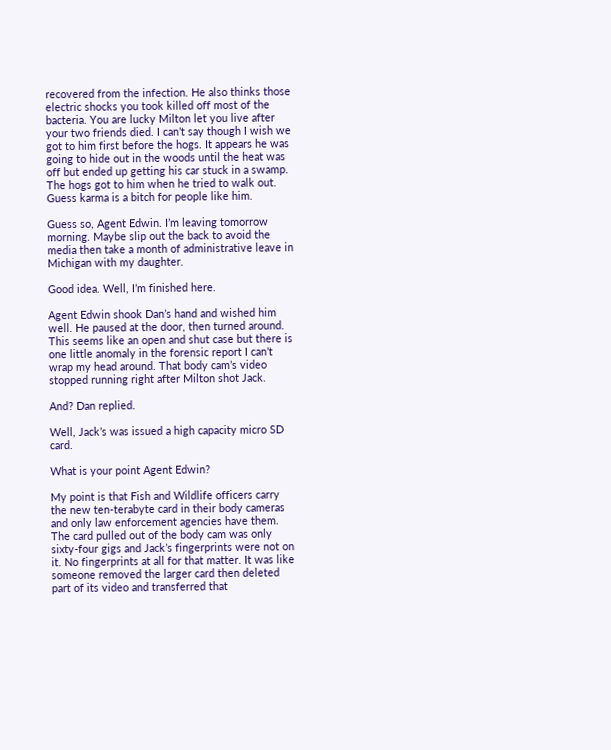recovered from the infection. He also thinks those electric shocks you took killed off most of the bacteria. You are lucky Milton let you live after your two friends died. I can’t say though I wish we got to him first before the hogs. It appears he was going to hide out in the woods until the heat was off but ended up getting his car stuck in a swamp. The hogs got to him when he tried to walk out. Guess karma is a bitch for people like him.

Guess so, Agent Edwin. I’m leaving tomorrow morning. Maybe slip out the back to avoid the media then take a month of administrative leave in Michigan with my daughter.

Good idea. Well, I’m finished here.

Agent Edwin shook Dan’s hand and wished him well. He paused at the door, then turned around.
This seems like an open and shut case but there is one little anomaly in the forensic report I can’t wrap my head around. That body cam’s video stopped running right after Milton shot Jack.

And? Dan replied.

Well, Jack’s was issued a high capacity micro SD card.

What is your point Agent Edwin?

My point is that Fish and Wildlife officers carry the new ten-terabyte card in their body cameras and only law enforcement agencies have them. The card pulled out of the body cam was only sixty-four gigs and Jack’s fingerprints were not on it. No fingerprints at all for that matter. It was like someone removed the larger card then deleted part of its video and transferred that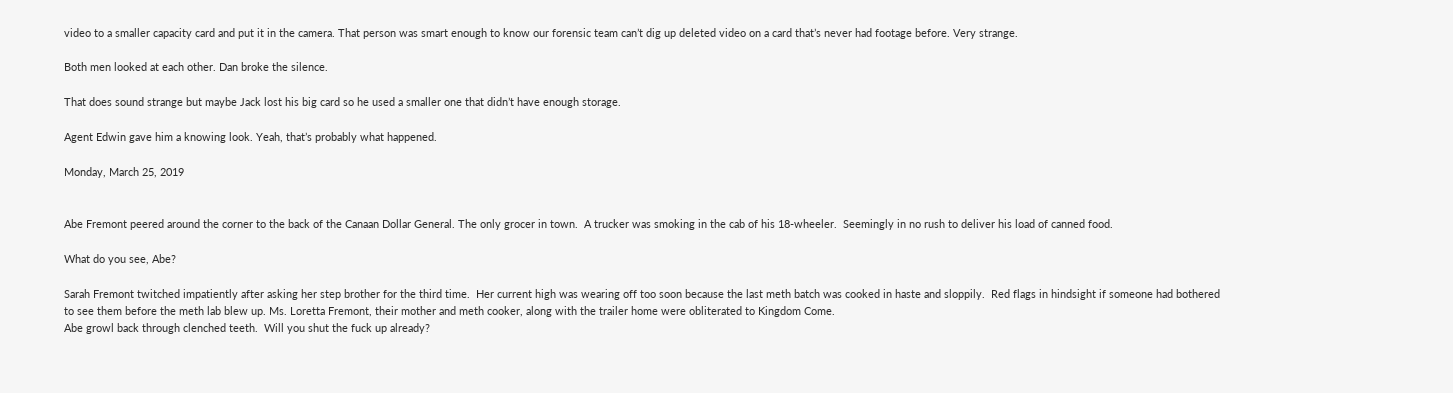video to a smaller capacity card and put it in the camera. That person was smart enough to know our forensic team can’t dig up deleted video on a card that’s never had footage before. Very strange.

Both men looked at each other. Dan broke the silence.

That does sound strange but maybe Jack lost his big card so he used a smaller one that didn’t have enough storage.

Agent Edwin gave him a knowing look. Yeah, that’s probably what happened.

Monday, March 25, 2019


Abe Fremont peered around the corner to the back of the Canaan Dollar General. The only grocer in town.  A trucker was smoking in the cab of his 18-wheeler.  Seemingly in no rush to deliver his load of canned food.

What do you see, Abe?

Sarah Fremont twitched impatiently after asking her step brother for the third time.  Her current high was wearing off too soon because the last meth batch was cooked in haste and sloppily.  Red flags in hindsight if someone had bothered to see them before the meth lab blew up. Ms. Loretta Fremont, their mother and meth cooker, along with the trailer home were obliterated to Kingdom Come.
Abe growl back through clenched teeth.  Will you shut the fuck up already?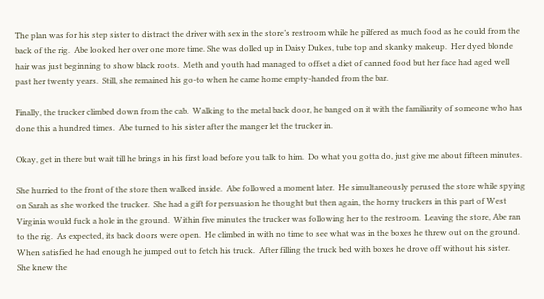The plan was for his step sister to distract the driver with sex in the store’s restroom while he pilfered as much food as he could from the back of the rig.  Abe looked her over one more time. She was dolled up in Daisy Dukes, tube top and skanky makeup.  Her dyed blonde hair was just beginning to show black roots.  Meth and youth had managed to offset a diet of canned food but her face had aged well past her twenty years.  Still, she remained his go-to when he came home empty-handed from the bar.

Finally, the trucker climbed down from the cab.  Walking to the metal back door, he banged on it with the familiarity of someone who has done this a hundred times.  Abe turned to his sister after the manger let the trucker in.

Okay, get in there but wait till he brings in his first load before you talk to him.  Do what you gotta do, just give me about fifteen minutes.

She hurried to the front of the store then walked inside.  Abe followed a moment later.  He simultaneously perused the store while spying on Sarah as she worked the trucker.  She had a gift for persuasion he thought but then again, the horny truckers in this part of West Virginia would fuck a hole in the ground.  Within five minutes the trucker was following her to the restroom.  Leaving the store, Abe ran to the rig.  As expected, its back doors were open.  He climbed in with no time to see what was in the boxes he threw out on the ground.   When satisfied he had enough he jumped out to fetch his truck.  After filling the truck bed with boxes he drove off without his sister.  She knew the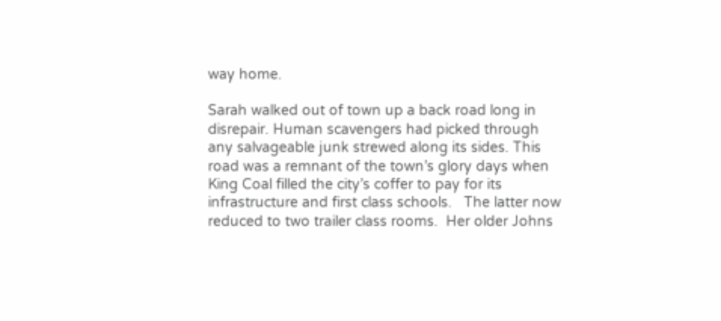way home.

Sarah walked out of town up a back road long in disrepair. Human scavengers had picked through any salvageable junk strewed along its sides. This road was a remnant of the town’s glory days when King Coal filled the city’s coffer to pay for its infrastructure and first class schools.   The latter now reduced to two trailer class rooms.  Her older Johns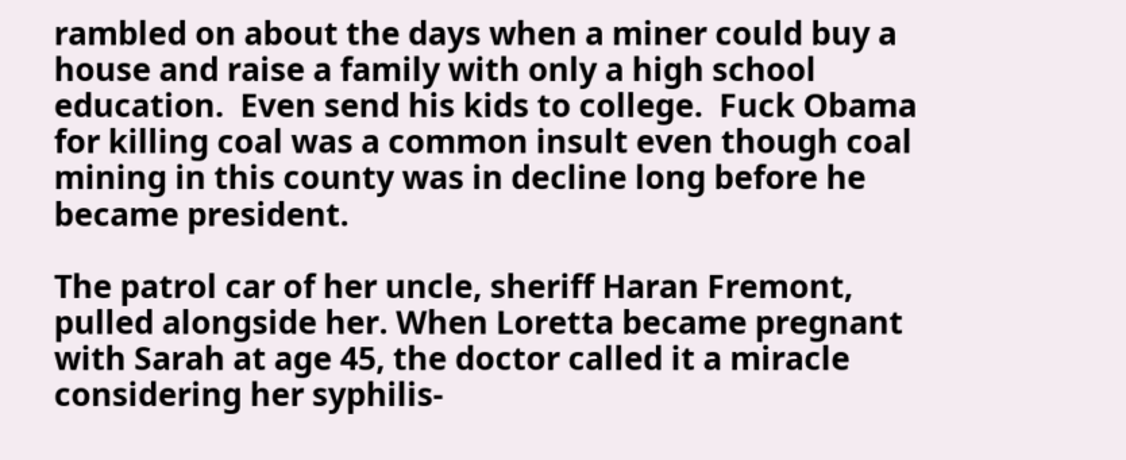rambled on about the days when a miner could buy a house and raise a family with only a high school education.  Even send his kids to college.  Fuck Obama for killing coal was a common insult even though coal mining in this county was in decline long before he became president.

The patrol car of her uncle, sheriff Haran Fremont, pulled alongside her. When Loretta became pregnant with Sarah at age 45, the doctor called it a miracle considering her syphilis-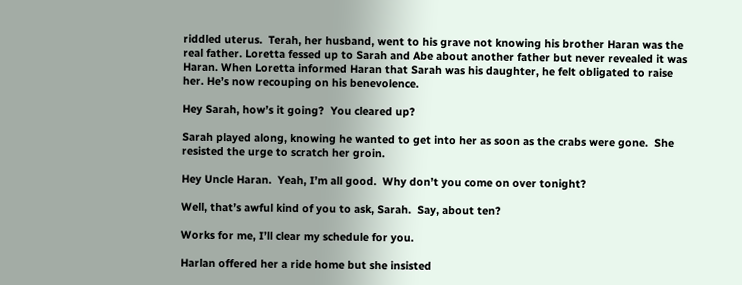riddled uterus.  Terah, her husband, went to his grave not knowing his brother Haran was the real father. Loretta fessed up to Sarah and Abe about another father but never revealed it was Haran. When Loretta informed Haran that Sarah was his daughter, he felt obligated to raise her. He’s now recouping on his benevolence.

Hey Sarah, how’s it going?  You cleared up?

Sarah played along, knowing he wanted to get into her as soon as the crabs were gone.  She resisted the urge to scratch her groin.

Hey Uncle Haran.  Yeah, I’m all good.  Why don’t you come on over tonight?

Well, that’s awful kind of you to ask, Sarah.  Say, about ten?

Works for me, I’ll clear my schedule for you.

Harlan offered her a ride home but she insisted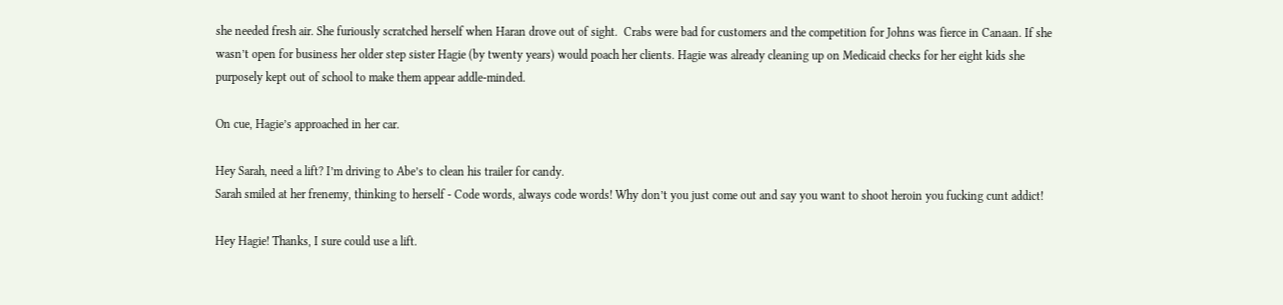she needed fresh air. She furiously scratched herself when Haran drove out of sight.  Crabs were bad for customers and the competition for Johns was fierce in Canaan. If she wasn’t open for business her older step sister Hagie (by twenty years) would poach her clients. Hagie was already cleaning up on Medicaid checks for her eight kids she purposely kept out of school to make them appear addle-minded.

On cue, Hagie’s approached in her car.

Hey Sarah, need a lift? I’m driving to Abe’s to clean his trailer for candy.
Sarah smiled at her frenemy, thinking to herself - Code words, always code words! Why don’t you just come out and say you want to shoot heroin you fucking cunt addict!

Hey Hagie! Thanks, I sure could use a lift.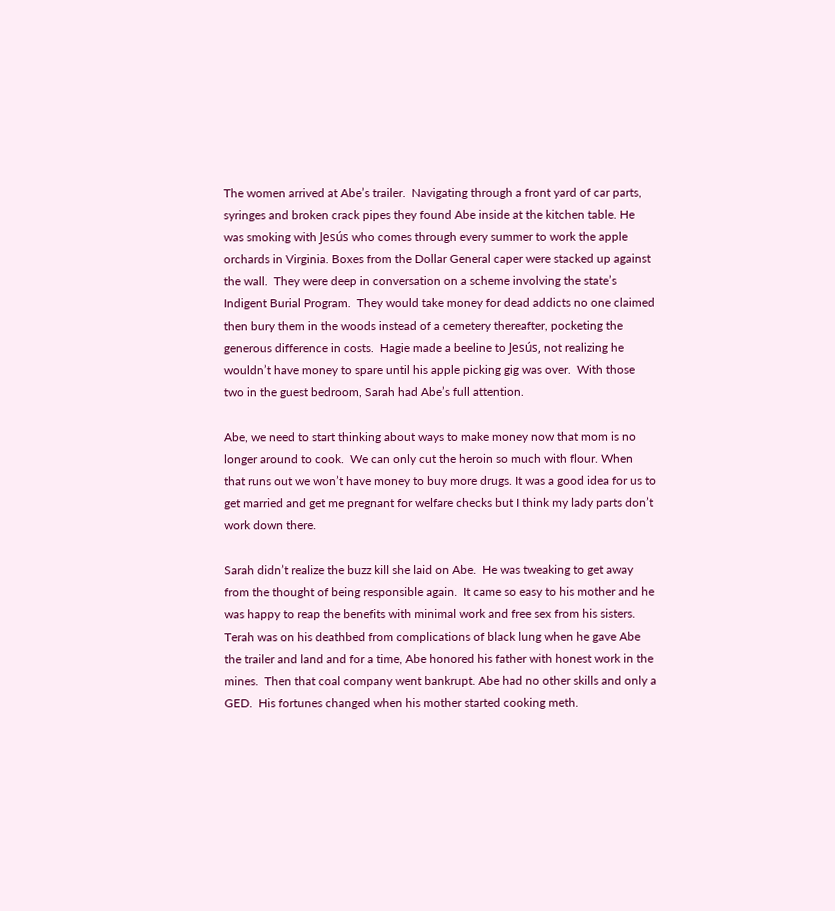The women arrived at Abe’s trailer.  Navigating through a front yard of car parts, syringes and broken crack pipes they found Abe inside at the kitchen table. He was smoking with Jesús who comes through every summer to work the apple orchards in Virginia. Boxes from the Dollar General caper were stacked up against the wall.  They were deep in conversation on a scheme involving the state’s Indigent Burial Program.  They would take money for dead addicts no one claimed then bury them in the woods instead of a cemetery thereafter, pocketing the generous difference in costs.  Hagie made a beeline to Jesús, not realizing he wouldn’t have money to spare until his apple picking gig was over.  With those two in the guest bedroom, Sarah had Abe’s full attention.

Abe, we need to start thinking about ways to make money now that mom is no longer around to cook.  We can only cut the heroin so much with flour. When that runs out we won’t have money to buy more drugs. It was a good idea for us to get married and get me pregnant for welfare checks but I think my lady parts don’t work down there.

Sarah didn’t realize the buzz kill she laid on Abe.  He was tweaking to get away from the thought of being responsible again.  It came so easy to his mother and he was happy to reap the benefits with minimal work and free sex from his sisters.  Terah was on his deathbed from complications of black lung when he gave Abe the trailer and land and for a time, Abe honored his father with honest work in the mines.  Then that coal company went bankrupt. Abe had no other skills and only a GED.  His fortunes changed when his mother started cooking meth.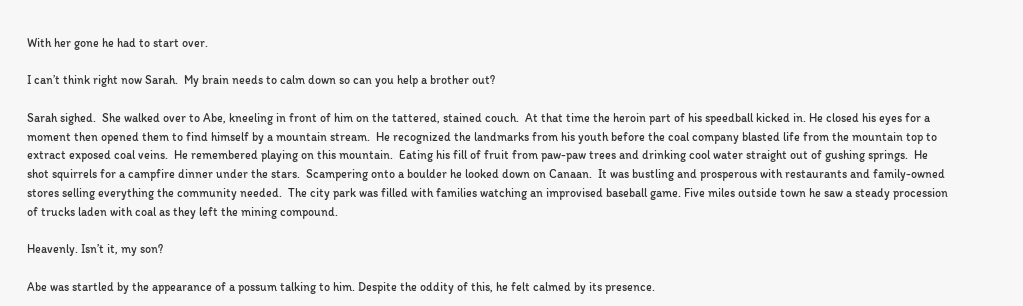With her gone he had to start over.

I can’t think right now Sarah.  My brain needs to calm down so can you help a brother out?

Sarah sighed.  She walked over to Abe, kneeling in front of him on the tattered, stained couch.  At that time the heroin part of his speedball kicked in. He closed his eyes for a moment then opened them to find himself by a mountain stream.  He recognized the landmarks from his youth before the coal company blasted life from the mountain top to extract exposed coal veins.  He remembered playing on this mountain.  Eating his fill of fruit from paw-paw trees and drinking cool water straight out of gushing springs.  He shot squirrels for a campfire dinner under the stars.  Scampering onto a boulder he looked down on Canaan.  It was bustling and prosperous with restaurants and family-owned stores selling everything the community needed.  The city park was filled with families watching an improvised baseball game. Five miles outside town he saw a steady procession of trucks laden with coal as they left the mining compound.

Heavenly. Isn’t it, my son?

Abe was startled by the appearance of a possum talking to him. Despite the oddity of this, he felt calmed by its presence.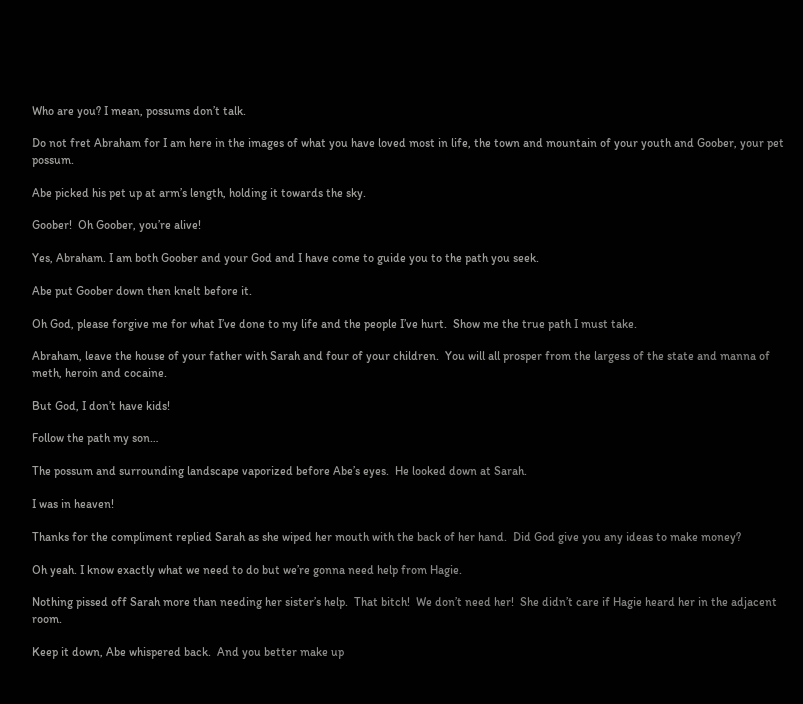Who are you? I mean, possums don’t talk.

Do not fret Abraham for I am here in the images of what you have loved most in life, the town and mountain of your youth and Goober, your pet possum.

Abe picked his pet up at arm’s length, holding it towards the sky.

Goober!  Oh Goober, you’re alive!

Yes, Abraham. I am both Goober and your God and I have come to guide you to the path you seek.

Abe put Goober down then knelt before it.

Oh God, please forgive me for what I’ve done to my life and the people I’ve hurt.  Show me the true path I must take.

Abraham, leave the house of your father with Sarah and four of your children.  You will all prosper from the largess of the state and manna of meth, heroin and cocaine.

But God, I don’t have kids!

Follow the path my son…

The possum and surrounding landscape vaporized before Abe’s eyes.  He looked down at Sarah.

I was in heaven!

Thanks for the compliment replied Sarah as she wiped her mouth with the back of her hand.  Did God give you any ideas to make money?

Oh yeah. I know exactly what we need to do but we’re gonna need help from Hagie.

Nothing pissed off Sarah more than needing her sister’s help.  That bitch!  We don’t need her!  She didn’t care if Hagie heard her in the adjacent room.

Keep it down, Abe whispered back.  And you better make up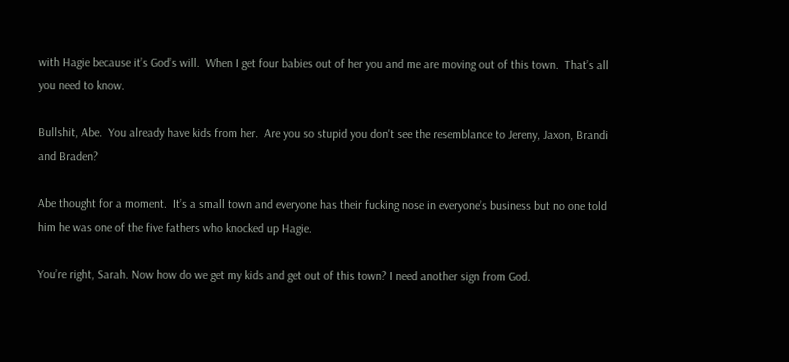with Hagie because it’s God’s will.  When I get four babies out of her you and me are moving out of this town.  That’s all you need to know.

Bullshit, Abe.  You already have kids from her.  Are you so stupid you don't see the resemblance to Jereny, Jaxon, Brandi and Braden?

Abe thought for a moment.  It’s a small town and everyone has their fucking nose in everyone’s business but no one told him he was one of the five fathers who knocked up Hagie.

You’re right, Sarah. Now how do we get my kids and get out of this town? I need another sign from God.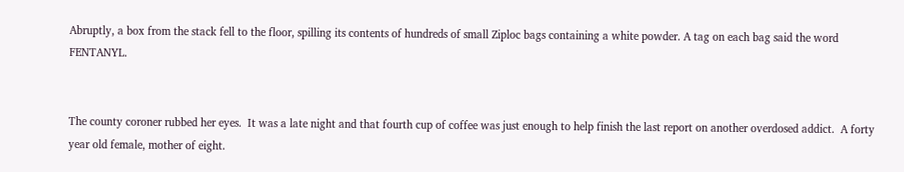Abruptly, a box from the stack fell to the floor, spilling its contents of hundreds of small Ziploc bags containing a white powder. A tag on each bag said the word FENTANYL.


The county coroner rubbed her eyes.  It was a late night and that fourth cup of coffee was just enough to help finish the last report on another overdosed addict.  A forty year old female, mother of eight.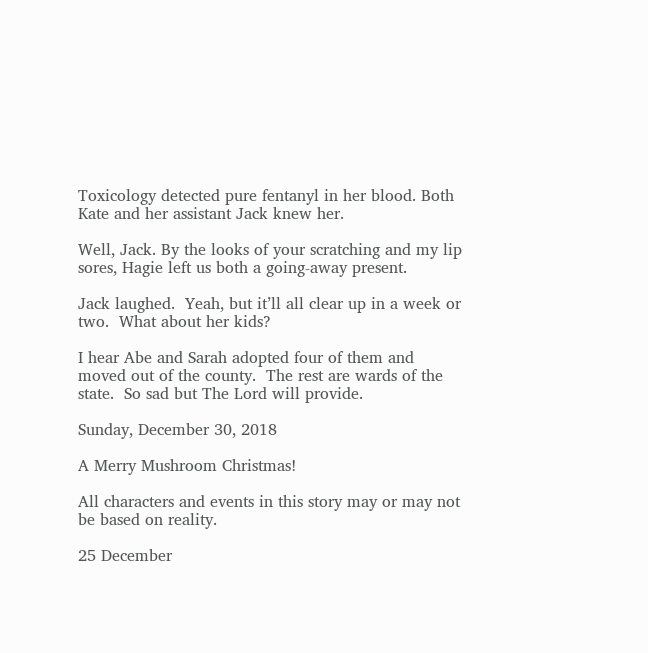Toxicology detected pure fentanyl in her blood. Both Kate and her assistant Jack knew her.

Well, Jack. By the looks of your scratching and my lip sores, Hagie left us both a going-away present.

Jack laughed.  Yeah, but it’ll all clear up in a week or two.  What about her kids?

I hear Abe and Sarah adopted four of them and moved out of the county.  The rest are wards of the state.  So sad but The Lord will provide.

Sunday, December 30, 2018

A Merry Mushroom Christmas!

All characters and events in this story may or may not be based on reality.

25 December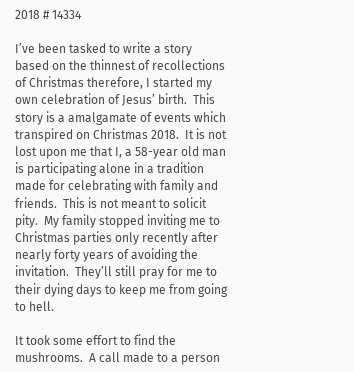2018 # 14334

I’ve been tasked to write a story based on the thinnest of recollections of Christmas therefore, I started my own celebration of Jesus’ birth.  This story is a amalgamate of events which transpired on Christmas 2018.  It is not lost upon me that I, a 58-year old man is participating alone in a tradition made for celebrating with family and friends.  This is not meant to solicit pity.  My family stopped inviting me to Christmas parties only recently after nearly forty years of avoiding the invitation.  They’ll still pray for me to their dying days to keep me from going to hell.

It took some effort to find the mushrooms.  A call made to a person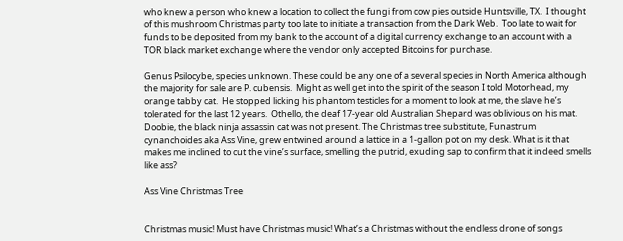who knew a person who knew a location to collect the fungi from cow pies outside Huntsville, TX.  I thought of this mushroom Christmas party too late to initiate a transaction from the Dark Web.  Too late to wait for funds to be deposited from my bank to the account of a digital currency exchange to an account with a TOR black market exchange where the vendor only accepted Bitcoins for purchase.

Genus Psilocybe, species unknown. These could be any one of a several species in North America although the majority for sale are P. cubensis.  Might as well get into the spirit of the season I told Motorhead, my orange tabby cat.  He stopped licking his phantom testicles for a moment to look at me, the slave he’s tolerated for the last 12 years.  Othello, the deaf 17-year old Australian Shepard was oblivious on his mat.  Doobie, the black ninja assassin cat was not present. The Christmas tree substitute, Funastrum cynanchoides aka Ass Vine, grew entwined around a lattice in a 1-gallon pot on my desk. What is it that makes me inclined to cut the vine’s surface, smelling the putrid, exuding sap to confirm that it indeed smells like ass?

Ass Vine Christmas Tree


Christmas music! Must have Christmas music! What’s a Christmas without the endless drone of songs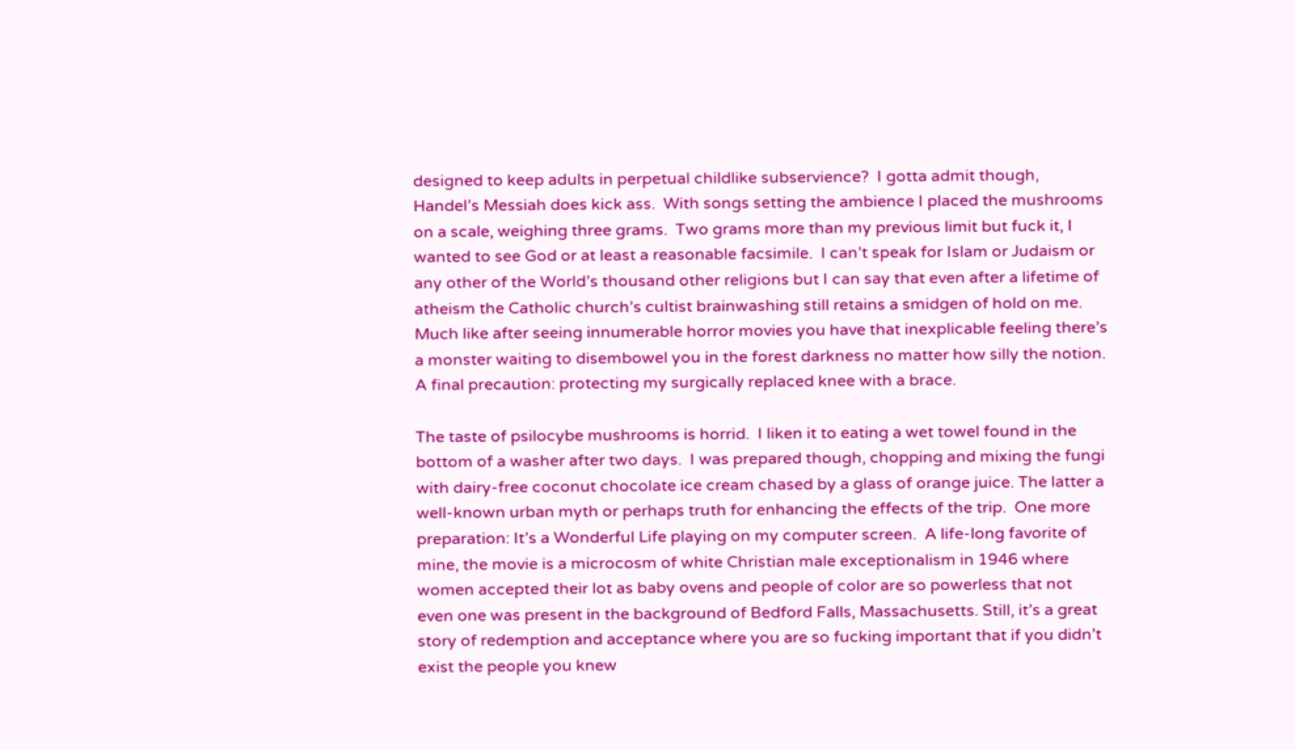designed to keep adults in perpetual childlike subservience?  I gotta admit though, Handel’s Messiah does kick ass.  With songs setting the ambience I placed the mushrooms on a scale, weighing three grams.  Two grams more than my previous limit but fuck it, I wanted to see God or at least a reasonable facsimile.  I can’t speak for Islam or Judaism or any other of the World’s thousand other religions but I can say that even after a lifetime of atheism the Catholic church’s cultist brainwashing still retains a smidgen of hold on me.  Much like after seeing innumerable horror movies you have that inexplicable feeling there’s a monster waiting to disembowel you in the forest darkness no matter how silly the notion.  A final precaution: protecting my surgically replaced knee with a brace.

The taste of psilocybe mushrooms is horrid.  I liken it to eating a wet towel found in the bottom of a washer after two days.  I was prepared though, chopping and mixing the fungi with dairy-free coconut chocolate ice cream chased by a glass of orange juice. The latter a well-known urban myth or perhaps truth for enhancing the effects of the trip.  One more preparation: It’s a Wonderful Life playing on my computer screen.  A life-long favorite of mine, the movie is a microcosm of white Christian male exceptionalism in 1946 where women accepted their lot as baby ovens and people of color are so powerless that not even one was present in the background of Bedford Falls, Massachusetts. Still, it’s a great story of redemption and acceptance where you are so fucking important that if you didn’t exist the people you knew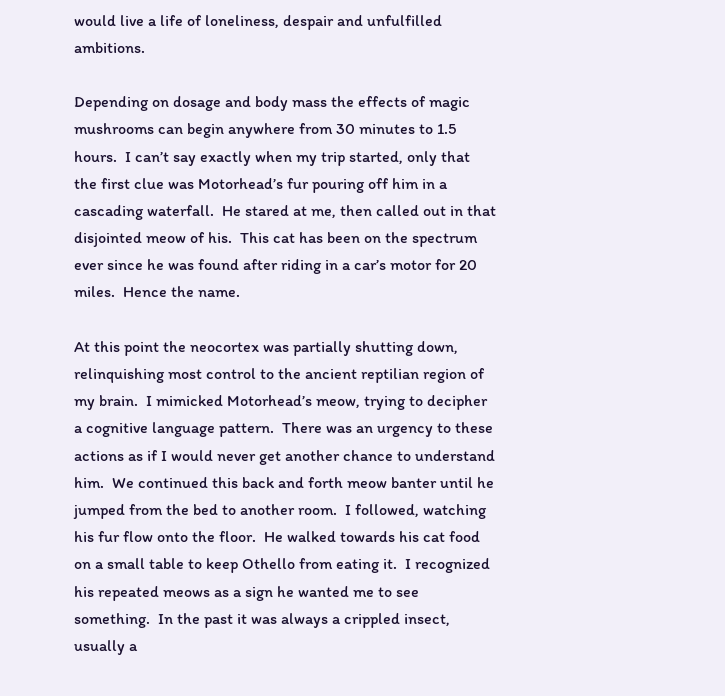would live a life of loneliness, despair and unfulfilled ambitions.

Depending on dosage and body mass the effects of magic mushrooms can begin anywhere from 30 minutes to 1.5 hours.  I can’t say exactly when my trip started, only that the first clue was Motorhead’s fur pouring off him in a cascading waterfall.  He stared at me, then called out in that disjointed meow of his.  This cat has been on the spectrum ever since he was found after riding in a car’s motor for 20 miles.  Hence the name.

At this point the neocortex was partially shutting down, relinquishing most control to the ancient reptilian region of my brain.  I mimicked Motorhead’s meow, trying to decipher a cognitive language pattern.  There was an urgency to these actions as if I would never get another chance to understand him.  We continued this back and forth meow banter until he jumped from the bed to another room.  I followed, watching his fur flow onto the floor.  He walked towards his cat food on a small table to keep Othello from eating it.  I recognized his repeated meows as a sign he wanted me to see something.  In the past it was always a crippled insect, usually a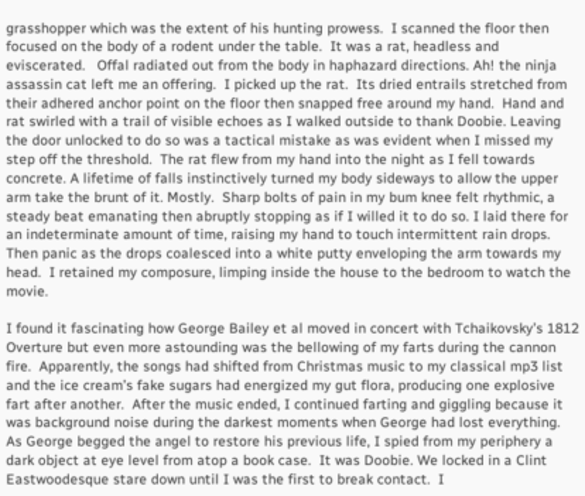grasshopper which was the extent of his hunting prowess.  I scanned the floor then focused on the body of a rodent under the table.  It was a rat, headless and eviscerated.   Offal radiated out from the body in haphazard directions. Ah! the ninja assassin cat left me an offering.  I picked up the rat.  Its dried entrails stretched from their adhered anchor point on the floor then snapped free around my hand.  Hand and rat swirled with a trail of visible echoes as I walked outside to thank Doobie. Leaving the door unlocked to do so was a tactical mistake as was evident when I missed my step off the threshold.  The rat flew from my hand into the night as I fell towards concrete. A lifetime of falls instinctively turned my body sideways to allow the upper arm take the brunt of it. Mostly.  Sharp bolts of pain in my bum knee felt rhythmic, a steady beat emanating then abruptly stopping as if I willed it to do so. I laid there for an indeterminate amount of time, raising my hand to touch intermittent rain drops.  Then panic as the drops coalesced into a white putty enveloping the arm towards my head.  I retained my composure, limping inside the house to the bedroom to watch the movie.

I found it fascinating how George Bailey et al moved in concert with Tchaikovsky’s 1812 Overture but even more astounding was the bellowing of my farts during the cannon fire.  Apparently, the songs had shifted from Christmas music to my classical mp3 list and the ice cream’s fake sugars had energized my gut flora, producing one explosive fart after another.  After the music ended, I continued farting and giggling because it was background noise during the darkest moments when George had lost everything.  As George begged the angel to restore his previous life, I spied from my periphery a dark object at eye level from atop a book case.  It was Doobie. We locked in a Clint Eastwoodesque stare down until I was the first to break contact.  I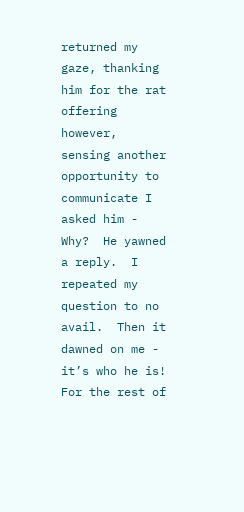returned my gaze, thanking him for the rat offering however, sensing another opportunity to communicate I asked him - Why?  He yawned a reply.  I repeated my question to no avail.  Then it dawned on me - it’s who he is!  For the rest of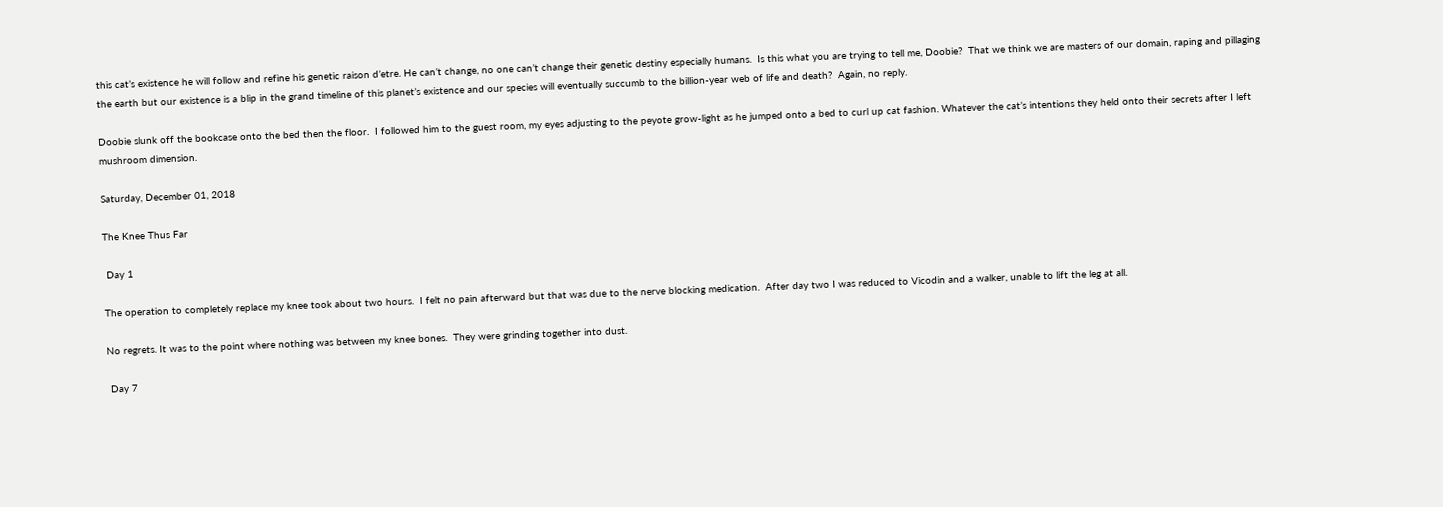this cat’s existence he will follow and refine his genetic raison d’etre. He can’t change, no one can’t change their genetic destiny especially humans.  Is this what you are trying to tell me, Doobie?  That we think we are masters of our domain, raping and pillaging the earth but our existence is a blip in the grand timeline of this planet’s existence and our species will eventually succumb to the billion-year web of life and death?  Again, no reply.

Doobie slunk off the bookcase onto the bed then the floor.  I followed him to the guest room, my eyes adjusting to the peyote grow-light as he jumped onto a bed to curl up cat fashion. Whatever the cat’s intentions they held onto their secrets after I left mushroom dimension.

Saturday, December 01, 2018

The Knee Thus Far

 Day 1

The operation to completely replace my knee took about two hours.  I felt no pain afterward but that was due to the nerve blocking medication.  After day two I was reduced to Vicodin and a walker, unable to lift the leg at all.

No regrets. It was to the point where nothing was between my knee bones.  They were grinding together into dust.

 Day 7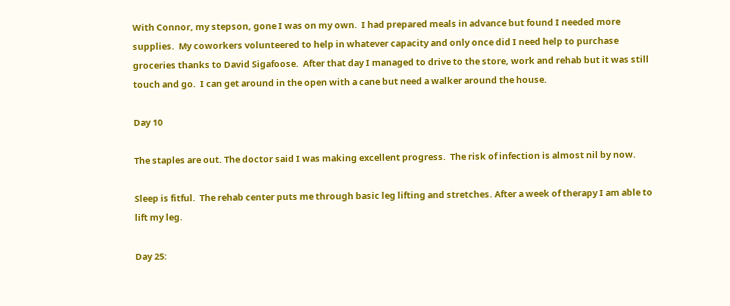With Connor, my stepson, gone I was on my own.  I had prepared meals in advance but found I needed more supplies.  My coworkers volunteered to help in whatever capacity and only once did I need help to purchase groceries thanks to David Sigafoose.  After that day I managed to drive to the store, work and rehab but it was still touch and go.  I can get around in the open with a cane but need a walker around the house.

Day 10

The staples are out. The doctor said I was making excellent progress.  The risk of infection is almost nil by now.

Sleep is fitful.  The rehab center puts me through basic leg lifting and stretches. After a week of therapy I am able to lift my leg.

Day 25: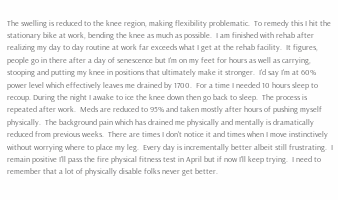The swelling is reduced to the knee region, making flexibility problematic.  To remedy this I hit the stationary bike at work, bending the knee as much as possible.  I am finished with rehab after realizing my day to day routine at work far exceeds what I get at the rehab facility.  It figures, people go in there after a day of senescence but I'm on my feet for hours as well as carrying, stooping and putting my knee in positions that ultimately make it stronger.  I'd say I'm at 60% power level which effectively leaves me drained by 1700.  For a time I needed 10 hours sleep to recoup. During the night I awake to ice the knee down then go back to sleep.  The process is repeated after work.  Meds are reduced to 95% and taken mostly after hours of pushing myself physically.  The background pain which has drained me physically and mentally is dramatically reduced from previous weeks.  There are times I don't notice it and times when I move instinctively without worrying where to place my leg.  Every day is incrementally better albeit still frustrating.  I remain positive I'll pass the fire physical fitness test in April but if now I'll keep trying.  I need to remember that a lot of physically disable folks never get better.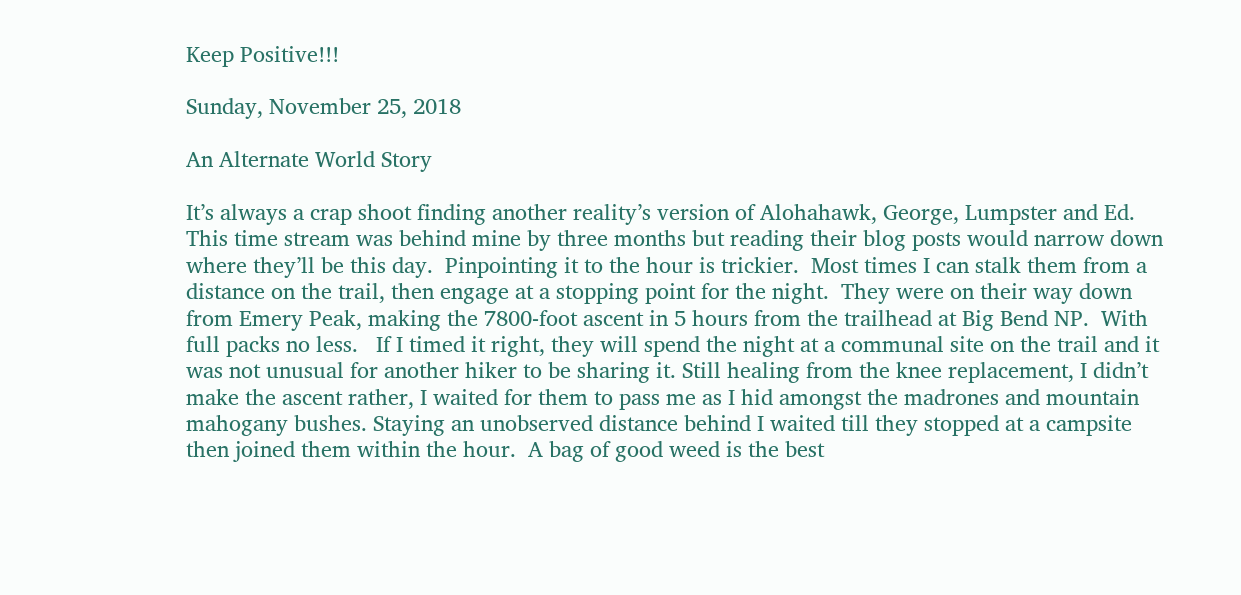Keep Positive!!!

Sunday, November 25, 2018

An Alternate World Story

It’s always a crap shoot finding another reality’s version of Alohahawk, George, Lumpster and Ed.  This time stream was behind mine by three months but reading their blog posts would narrow down where they’ll be this day.  Pinpointing it to the hour is trickier.  Most times I can stalk them from a distance on the trail, then engage at a stopping point for the night.  They were on their way down from Emery Peak, making the 7800-foot ascent in 5 hours from the trailhead at Big Bend NP.  With full packs no less.   If I timed it right, they will spend the night at a communal site on the trail and it was not unusual for another hiker to be sharing it. Still healing from the knee replacement, I didn’t make the ascent rather, I waited for them to pass me as I hid amongst the madrones and mountain mahogany bushes. Staying an unobserved distance behind I waited till they stopped at a campsite then joined them within the hour.  A bag of good weed is the best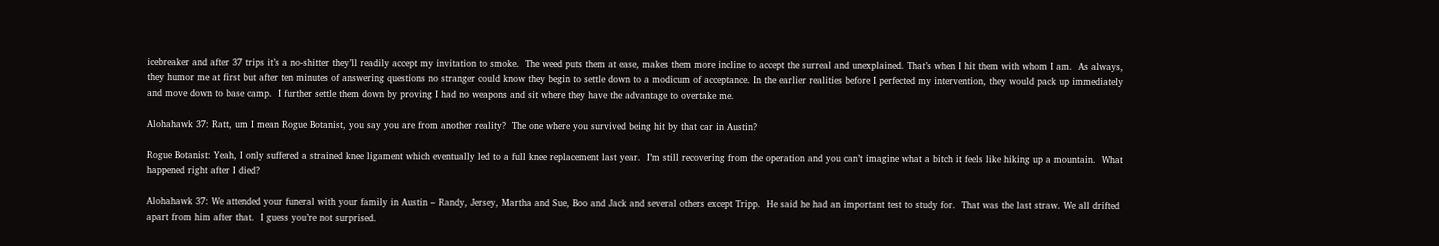icebreaker and after 37 trips it’s a no-shitter they’ll readily accept my invitation to smoke.  The weed puts them at ease, makes them more incline to accept the surreal and unexplained. That’s when I hit them with whom I am.  As always, they humor me at first but after ten minutes of answering questions no stranger could know they begin to settle down to a modicum of acceptance. In the earlier realities before I perfected my intervention, they would pack up immediately and move down to base camp.  I further settle them down by proving I had no weapons and sit where they have the advantage to overtake me.

Alohahawk 37: Ratt, um I mean Rogue Botanist, you say you are from another reality?  The one where you survived being hit by that car in Austin?

Rogue Botanist: Yeah, I only suffered a strained knee ligament which eventually led to a full knee replacement last year.  I’m still recovering from the operation and you can’t imagine what a bitch it feels like hiking up a mountain.  What happened right after I died?

Alohahawk 37: We attended your funeral with your family in Austin – Randy, Jersey, Martha and Sue, Boo and Jack and several others except Tripp.  He said he had an important test to study for.  That was the last straw. We all drifted apart from him after that.  I guess you’re not surprised.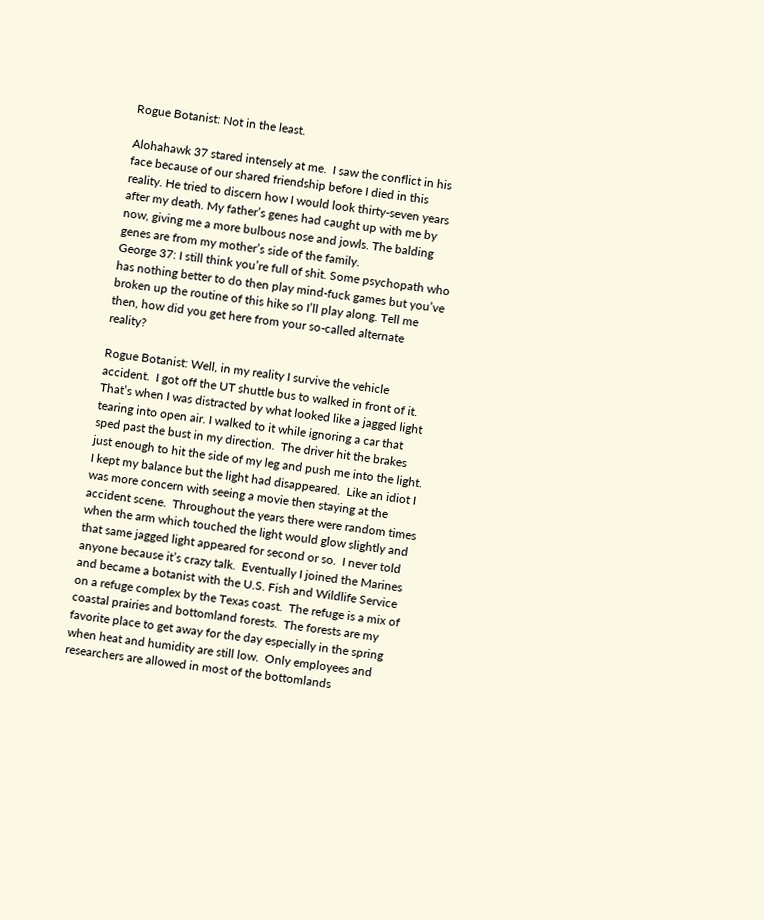Rogue Botanist: Not in the least.

Alohahawk 37 stared intensely at me.  I saw the conflict in his face because of our shared friendship before I died in this reality. He tried to discern how I would look thirty-seven years after my death. My father’s genes had caught up with me by now, giving me a more bulbous nose and jowls. The balding genes are from my mother’s side of the family.
George 37: I still think you’re full of shit. Some psychopath who has nothing better to do then play mind-fuck games but you’ve broken up the routine of this hike so I’ll play along. Tell me then, how did you get here from your so-called alternate reality?

Rogue Botanist: Well, in my reality I survive the vehicle accident.  I got off the UT shuttle bus to walked in front of it.  That’s when I was distracted by what looked like a jagged light tearing into open air. I walked to it while ignoring a car that sped past the bust in my direction.  The driver hit the brakes just enough to hit the side of my leg and push me into the light.  I kept my balance but the light had disappeared.  Like an idiot I was more concern with seeing a movie then staying at the accident scene.  Throughout the years there were random times when the arm which touched the light would glow slightly and that same jagged light appeared for second or so.  I never told anyone because it’s crazy talk.  Eventually I joined the Marines and became a botanist with the U.S. Fish and Wildlife Service on a refuge complex by the Texas coast.  The refuge is a mix of coastal prairies and bottomland forests.  The forests are my favorite place to get away for the day especially in the spring when heat and humidity are still low.  Only employees and researchers are allowed in most of the bottomlands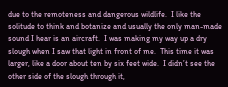due to the remoteness and dangerous wildlife.  I like the solitude to think and botanize and usually the only man-made sound I hear is an aircraft.  I was making my way up a dry slough when I saw that light in front of me.  This time it was larger, like a door about ten by six feet wide.  I didn’t see the other side of the slough through it,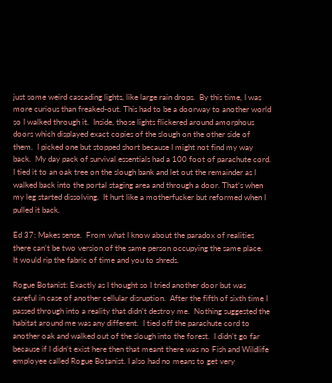just some weird cascading lights, like large rain drops.  By this time, I was more curious than freaked-out. This had to be a doorway to another world so I walked through it.  Inside, those lights flickered around amorphous doors which displayed exact copies of the slough on the other side of them.  I picked one but stopped short because I might not find my way back.  My day pack of survival essentials had a 100 foot of parachute cord.  I tied it to an oak tree on the slough bank and let out the remainder as I walked back into the portal staging area and through a door. That’s when my leg started dissolving.  It hurt like a motherfucker but reformed when I pulled it back.

Ed 37: Makes sense.  From what I know about the paradox of realities there can’t be two version of the same person occupying the same place.  It would rip the fabric of time and you to shreds.

Rogue Botanist: Exactly as I thought so I tried another door but was careful in case of another cellular disruption.  After the fifth of sixth time I passed through into a reality that didn’t destroy me.  Nothing suggested the habitat around me was any different.  I tied off the parachute cord to another oak and walked out of the slough into the forest.  I didn’t go far because if I didn’t exist here then that meant there was no Fish and Wildlife employee called Rogue Botanist. I also had no means to get very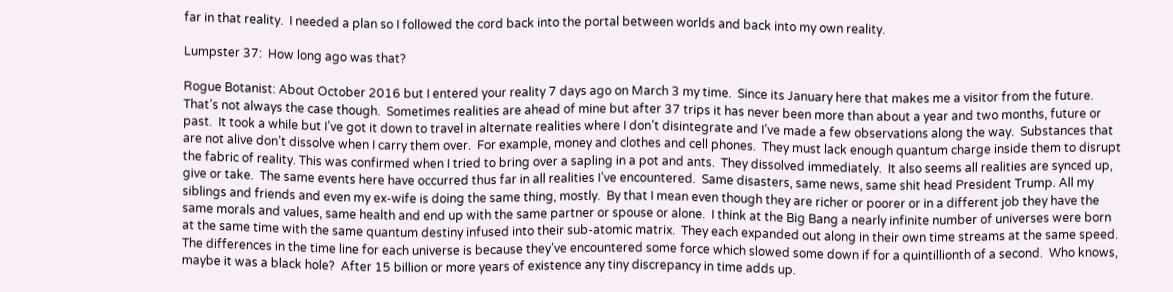far in that reality.  I needed a plan so I followed the cord back into the portal between worlds and back into my own reality.

Lumpster 37:  How long ago was that?

Rogue Botanist: About October 2016 but I entered your reality 7 days ago on March 3 my time.  Since its January here that makes me a visitor from the future. That’s not always the case though.  Sometimes realities are ahead of mine but after 37 trips it has never been more than about a year and two months, future or past.  It took a while but I’ve got it down to travel in alternate realities where I don’t disintegrate and I’ve made a few observations along the way.  Substances that are not alive don’t dissolve when I carry them over.  For example, money and clothes and cell phones.  They must lack enough quantum charge inside them to disrupt the fabric of reality. This was confirmed when I tried to bring over a sapling in a pot and ants.  They dissolved immediately.  It also seems all realities are synced up, give or take.  The same events here have occurred thus far in all realities I’ve encountered.  Same disasters, same news, same shit head President Trump. All my siblings and friends and even my ex-wife is doing the same thing, mostly.  By that I mean even though they are richer or poorer or in a different job they have the same morals and values, same health and end up with the same partner or spouse or alone.  I think at the Big Bang a nearly infinite number of universes were born at the same time with the same quantum destiny infused into their sub-atomic matrix.  They each expanded out along in their own time streams at the same speed.  The differences in the time line for each universe is because they’ve encountered some force which slowed some down if for a quintillionth of a second.  Who knows, maybe it was a black hole?  After 15 billion or more years of existence any tiny discrepancy in time adds up.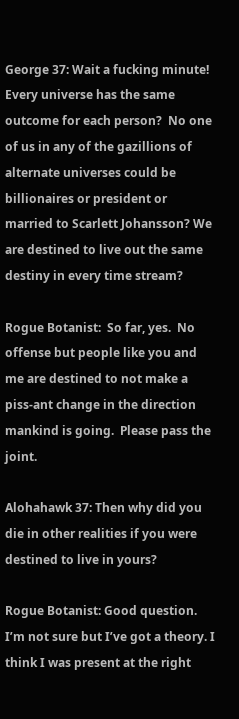George 37: Wait a fucking minute!  Every universe has the same outcome for each person?  No one of us in any of the gazillions of alternate universes could be billionaires or president or married to Scarlett Johansson? We are destined to live out the same destiny in every time stream?

Rogue Botanist:  So far, yes.  No offense but people like you and me are destined to not make a piss-ant change in the direction mankind is going.  Please pass the joint.

Alohahawk 37: Then why did you die in other realities if you were destined to live in yours?

Rogue Botanist: Good question.  I’m not sure but I’ve got a theory. I think I was present at the right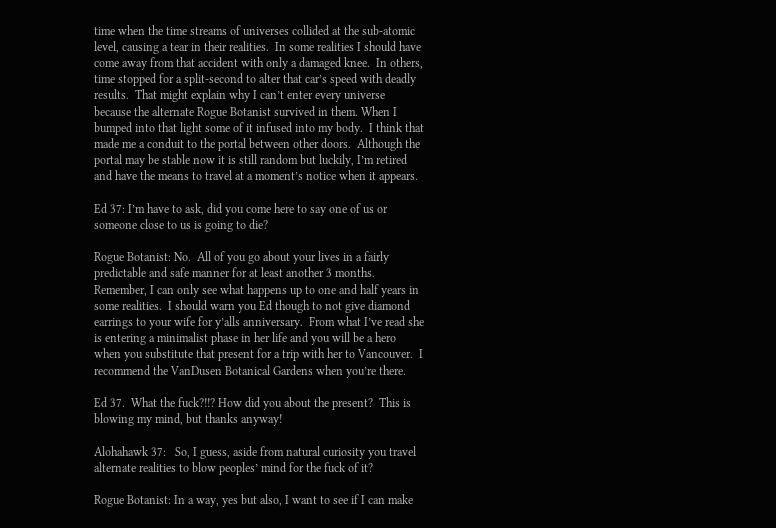time when the time streams of universes collided at the sub-atomic level, causing a tear in their realities.  In some realities I should have come away from that accident with only a damaged knee.  In others, time stopped for a split-second to alter that car’s speed with deadly results.  That might explain why I can’t enter every universe because the alternate Rogue Botanist survived in them. When I bumped into that light some of it infused into my body.  I think that made me a conduit to the portal between other doors.  Although the portal may be stable now it is still random but luckily, I’m retired and have the means to travel at a moment’s notice when it appears.

Ed 37: I’m have to ask, did you come here to say one of us or someone close to us is going to die?

Rogue Botanist: No.  All of you go about your lives in a fairly predictable and safe manner for at least another 3 months. Remember, I can only see what happens up to one and half years in some realities.  I should warn you Ed though to not give diamond earrings to your wife for y’alls anniversary.  From what I’ve read she is entering a minimalist phase in her life and you will be a hero when you substitute that present for a trip with her to Vancouver.  I recommend the VanDusen Botanical Gardens when you’re there.

Ed 37.  What the fuck?!!? How did you about the present?  This is blowing my mind, but thanks anyway!

Alohahawk 37:   So, I guess, aside from natural curiosity you travel alternate realities to blow peoples’ mind for the fuck of it?

Rogue Botanist: In a way, yes but also, I want to see if I can make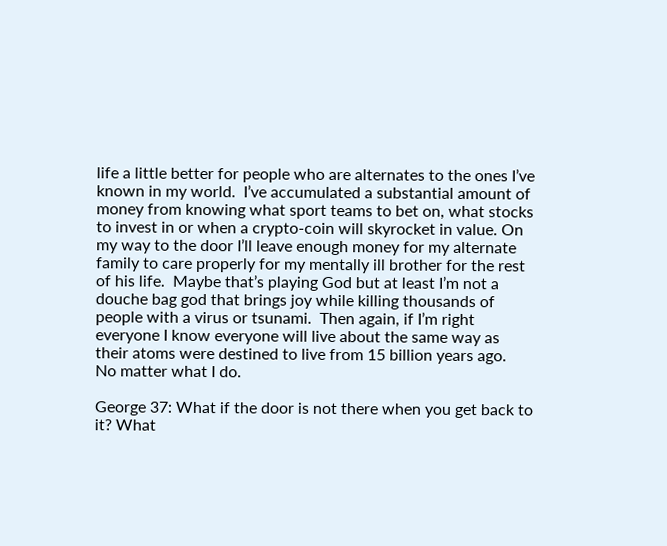life a little better for people who are alternates to the ones I’ve known in my world.  I’ve accumulated a substantial amount of money from knowing what sport teams to bet on, what stocks to invest in or when a crypto-coin will skyrocket in value. On my way to the door I’ll leave enough money for my alternate family to care properly for my mentally ill brother for the rest of his life.  Maybe that’s playing God but at least I’m not a douche bag god that brings joy while killing thousands of people with a virus or tsunami.  Then again, if I’m right everyone I know everyone will live about the same way as their atoms were destined to live from 15 billion years ago.  No matter what I do.

George 37: What if the door is not there when you get back to it? What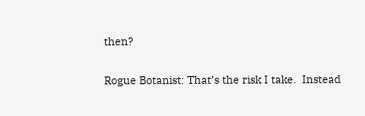then?

Rogue Botanist: That’s the risk I take.  Instead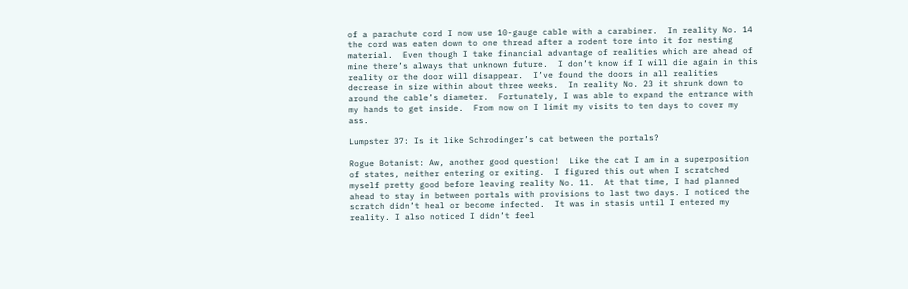of a parachute cord I now use 10-gauge cable with a carabiner.  In reality No. 14 the cord was eaten down to one thread after a rodent tore into it for nesting material.  Even though I take financial advantage of realities which are ahead of mine there’s always that unknown future.  I don’t know if I will die again in this reality or the door will disappear.  I’ve found the doors in all realities decrease in size within about three weeks.  In reality No. 23 it shrunk down to around the cable’s diameter.  Fortunately, I was able to expand the entrance with my hands to get inside.  From now on I limit my visits to ten days to cover my ass.

Lumpster 37: Is it like Schrodinger’s cat between the portals?

Rogue Botanist: Aw, another good question!  Like the cat I am in a superposition of states, neither entering or exiting.  I figured this out when I scratched myself pretty good before leaving reality No. 11.  At that time, I had planned ahead to stay in between portals with provisions to last two days. I noticed the scratch didn’t heal or become infected.  It was in stasis until I entered my reality. I also noticed I didn’t feel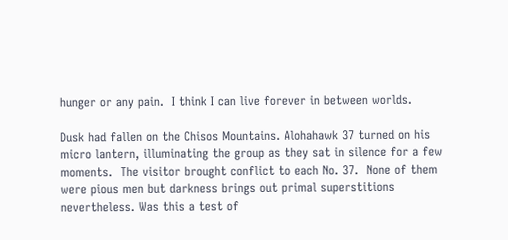hunger or any pain.  I think I can live forever in between worlds.

Dusk had fallen on the Chisos Mountains. Alohahawk 37 turned on his micro lantern, illuminating the group as they sat in silence for a few moments.  The visitor brought conflict to each No. 37.  None of them were pious men but darkness brings out primal superstitions nevertheless. Was this a test of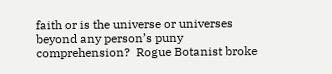faith or is the universe or universes beyond any person’s puny comprehension?  Rogue Botanist broke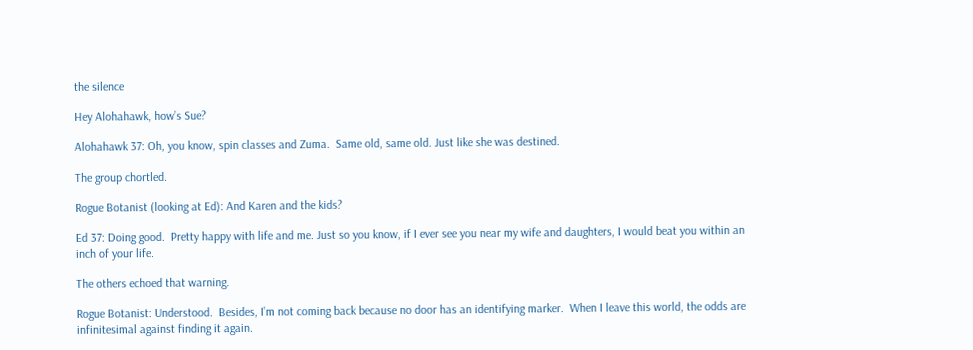the silence

Hey Alohahawk, how’s Sue?

Alohahawk 37: Oh, you know, spin classes and Zuma.  Same old, same old. Just like she was destined.

The group chortled.

Rogue Botanist (looking at Ed): And Karen and the kids?

Ed 37: Doing good.  Pretty happy with life and me. Just so you know, if I ever see you near my wife and daughters, I would beat you within an inch of your life.

The others echoed that warning.

Rogue Botanist: Understood.  Besides, I’m not coming back because no door has an identifying marker.  When I leave this world, the odds are infinitesimal against finding it again.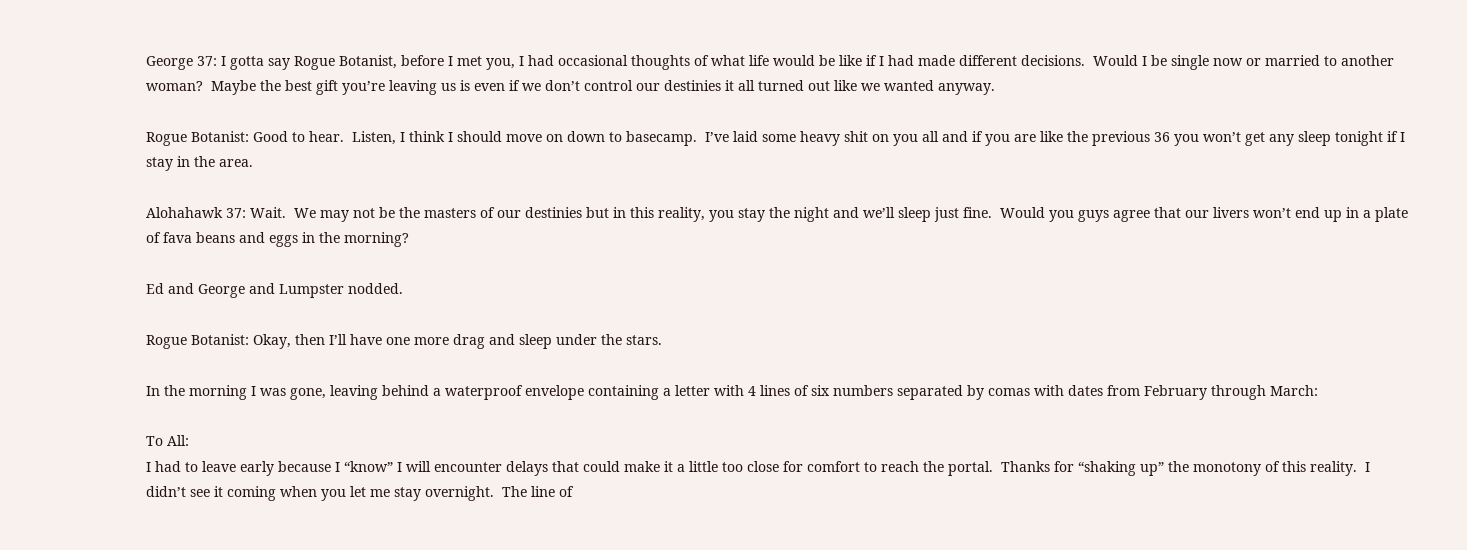George 37: I gotta say Rogue Botanist, before I met you, I had occasional thoughts of what life would be like if I had made different decisions.  Would I be single now or married to another woman?  Maybe the best gift you’re leaving us is even if we don’t control our destinies it all turned out like we wanted anyway.

Rogue Botanist: Good to hear.  Listen, I think I should move on down to basecamp.  I’ve laid some heavy shit on you all and if you are like the previous 36 you won’t get any sleep tonight if I stay in the area.

Alohahawk 37: Wait.  We may not be the masters of our destinies but in this reality, you stay the night and we’ll sleep just fine.  Would you guys agree that our livers won’t end up in a plate of fava beans and eggs in the morning?

Ed and George and Lumpster nodded.

Rogue Botanist: Okay, then I’ll have one more drag and sleep under the stars.

In the morning I was gone, leaving behind a waterproof envelope containing a letter with 4 lines of six numbers separated by comas with dates from February through March:

To All:
I had to leave early because I “know” I will encounter delays that could make it a little too close for comfort to reach the portal.  Thanks for “shaking up” the monotony of this reality.  I didn’t see it coming when you let me stay overnight.  The line of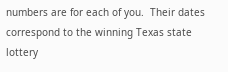numbers are for each of you.  Their dates correspond to the winning Texas state lottery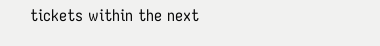tickets within the next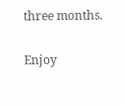three months.

Enjoy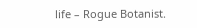life – Rogue Botanist.